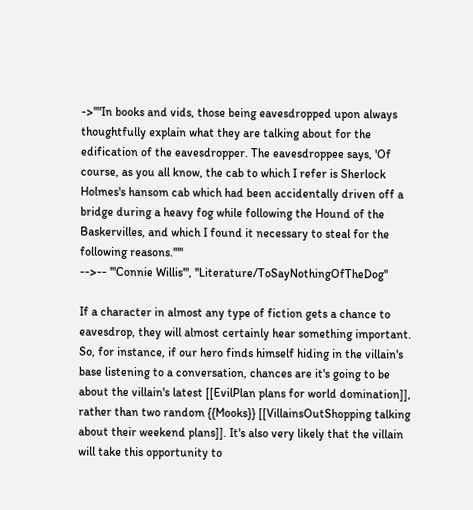->''"In books and vids, those being eavesdropped upon always thoughtfully explain what they are talking about for the edification of the eavesdropper. The eavesdroppee says, 'Of course, as you all know, the cab to which I refer is Sherlock Holmes's hansom cab which had been accidentally driven off a bridge during a heavy fog while following the Hound of the Baskervilles, and which I found it necessary to steal for the following reasons.'"''
-->-- '''Connie Willis''', ''Literature/ToSayNothingOfTheDog''

If a character in almost any type of fiction gets a chance to eavesdrop, they will almost certainly hear something important. So, for instance, if our hero finds himself hiding in the villain's base listening to a conversation, chances are it's going to be about the villain's latest [[EvilPlan plans for world domination]], rather than two random {{Mooks}} [[VillainsOutShopping talking about their weekend plans]]. It's also very likely that the villain will take this opportunity to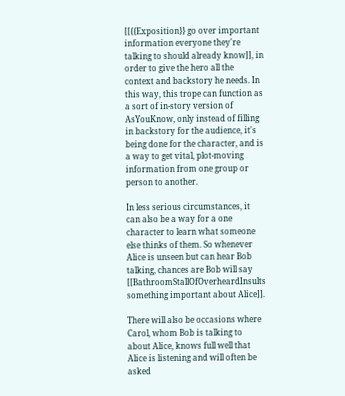[[{{Exposition}} go over important information everyone they're talking to should already know]], in order to give the hero all the context and backstory he needs. In this way, this trope can function as a sort of in-story version of AsYouKnow, only instead of filling in backstory for the audience, it's being done for the character, and is a way to get vital, plot-moving information from one group or person to another.

In less serious circumstances, it can also be a way for a one character to learn what someone else thinks of them. So whenever Alice is unseen but can hear Bob talking, chances are Bob will say [[BathroomStallOfOverheardInsults something important about Alice]].

There will also be occasions where Carol, whom Bob is talking to about Alice, knows full well that Alice is listening and will often be asked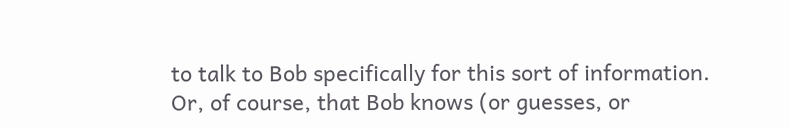to talk to Bob specifically for this sort of information. Or, of course, that Bob knows (or guesses, or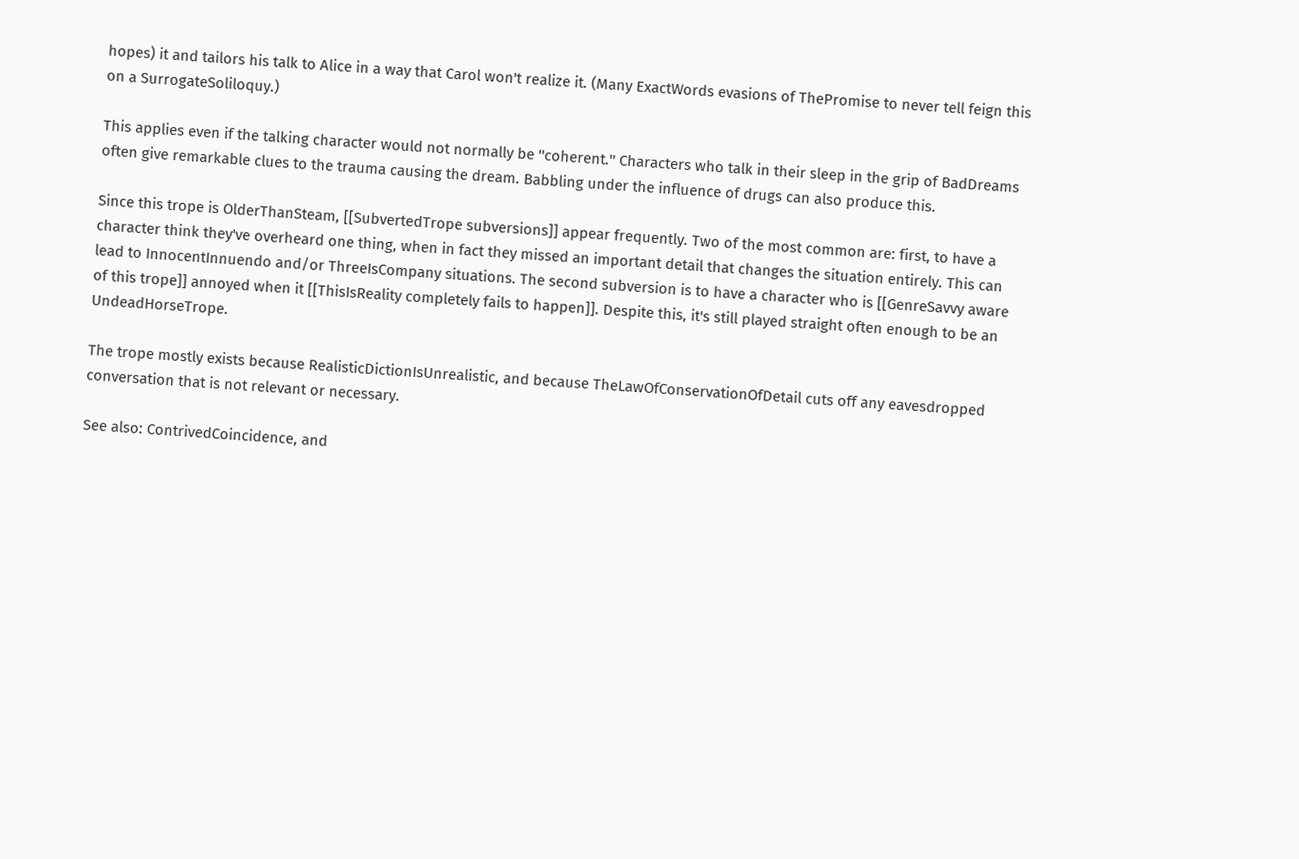hopes) it and tailors his talk to Alice in a way that Carol won't realize it. (Many ExactWords evasions of ThePromise to never tell feign this on a SurrogateSoliloquy.)

This applies even if the talking character would not normally be ''coherent.'' Characters who talk in their sleep in the grip of BadDreams often give remarkable clues to the trauma causing the dream. Babbling under the influence of drugs can also produce this.

Since this trope is OlderThanSteam, [[SubvertedTrope subversions]] appear frequently. Two of the most common are: first, to have a character think they've overheard one thing, when in fact they missed an important detail that changes the situation entirely. This can lead to InnocentInnuendo and/or ThreeIsCompany situations. The second subversion is to have a character who is [[GenreSavvy aware of this trope]] annoyed when it [[ThisIsReality completely fails to happen]]. Despite this, it's still played straight often enough to be an UndeadHorseTrope.

The trope mostly exists because RealisticDictionIsUnrealistic, and because TheLawOfConservationOfDetail cuts off any eavesdropped conversation that is not relevant or necessary.

See also: ContrivedCoincidence, and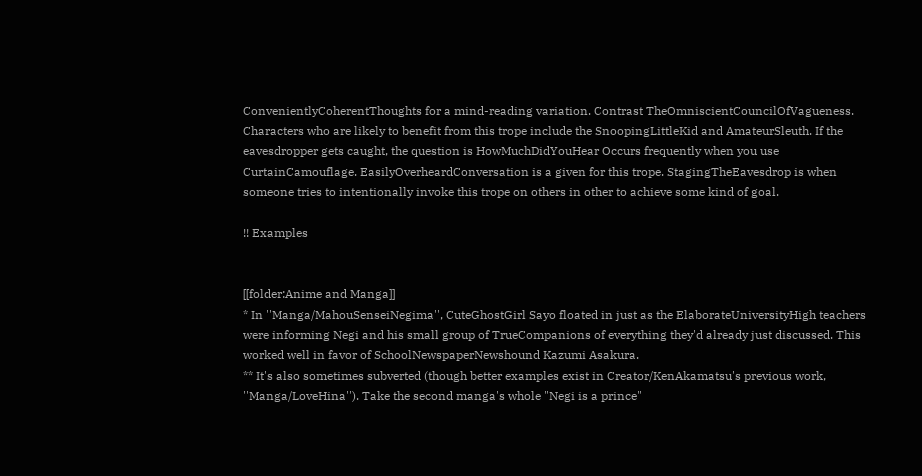ConvenientlyCoherentThoughts for a mind-reading variation. Contrast TheOmniscientCouncilOfVagueness. Characters who are likely to benefit from this trope include the SnoopingLittleKid and AmateurSleuth. If the eavesdropper gets caught, the question is HowMuchDidYouHear Occurs frequently when you use CurtainCamouflage. EasilyOverheardConversation is a given for this trope. StagingTheEavesdrop is when someone tries to intentionally invoke this trope on others in other to achieve some kind of goal.

!! Examples


[[folder:Anime and Manga]]
* In ''Manga/MahouSenseiNegima'', CuteGhostGirl Sayo floated in just as the ElaborateUniversityHigh teachers were informing Negi and his small group of TrueCompanions of everything they'd already just discussed. This worked well in favor of SchoolNewspaperNewshound Kazumi Asakura.
** It's also sometimes subverted (though better examples exist in Creator/KenAkamatsu's previous work, ''Manga/LoveHina''). Take the second manga's whole "Negi is a prince"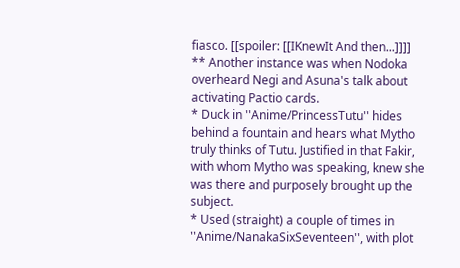fiasco. [[spoiler: [[IKnewIt And then...]]]]
** Another instance was when Nodoka overheard Negi and Asuna's talk about activating Pactio cards.
* Duck in ''Anime/PrincessTutu'' hides behind a fountain and hears what Mytho truly thinks of Tutu. Justified in that Fakir, with whom Mytho was speaking, knew she was there and purposely brought up the subject.
* Used (straight) a couple of times in ''Anime/NanakaSixSeventeen'', with plot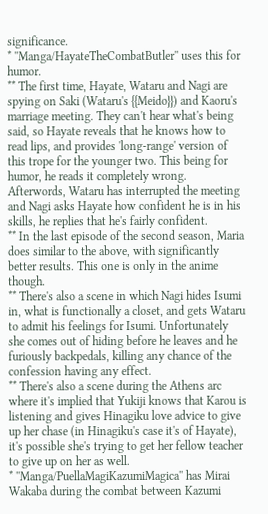significance.
* ''Manga/HayateTheCombatButler'' uses this for humor.
** The first time, Hayate, Wataru and Nagi are spying on Saki (Wataru's {{Meido}}) and Kaoru's marriage meeting. They can't hear what's being said, so Hayate reveals that he knows how to read lips, and provides 'long-range' version of this trope for the younger two. This being for humor, he reads it completely wrong. Afterwords, Wataru has interrupted the meeting and Nagi asks Hayate how confident he is in his skills, he replies that he's fairly confident.
** In the last episode of the second season, Maria does similar to the above, with significantly better results. This one is only in the anime though.
** There's also a scene in which Nagi hides Isumi in, what is functionally a closet, and gets Wataru to admit his feelings for Isumi. Unfortunately she comes out of hiding before he leaves and he furiously backpedals, killing any chance of the confession having any effect.
** There's also a scene during the Athens arc where it's implied that Yukiji knows that Karou is listening and gives Hinagiku love advice to give up her chase (in Hinagiku's case it's of Hayate), it's possible she's trying to get her fellow teacher to give up on her as well.
* ''Manga/PuellaMagiKazumiMagica'' has Mirai Wakaba during the combat between Kazumi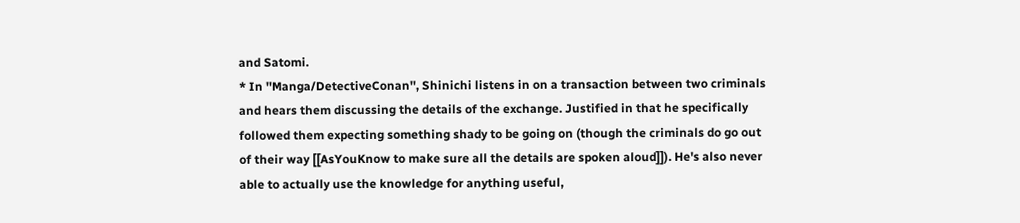and Satomi.
* In ''Manga/DetectiveConan'', Shinichi listens in on a transaction between two criminals and hears them discussing the details of the exchange. Justified in that he specifically followed them expecting something shady to be going on (though the criminals do go out of their way [[AsYouKnow to make sure all the details are spoken aloud]]). He's also never able to actually use the knowledge for anything useful,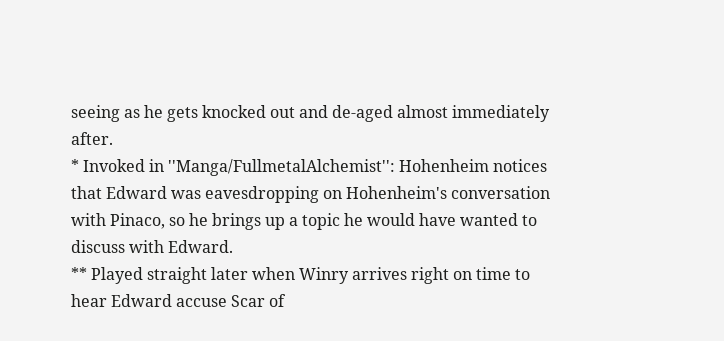seeing as he gets knocked out and de-aged almost immediately after.
* Invoked in ''Manga/FullmetalAlchemist'': Hohenheim notices that Edward was eavesdropping on Hohenheim's conversation with Pinaco, so he brings up a topic he would have wanted to discuss with Edward.
** Played straight later when Winry arrives right on time to hear Edward accuse Scar of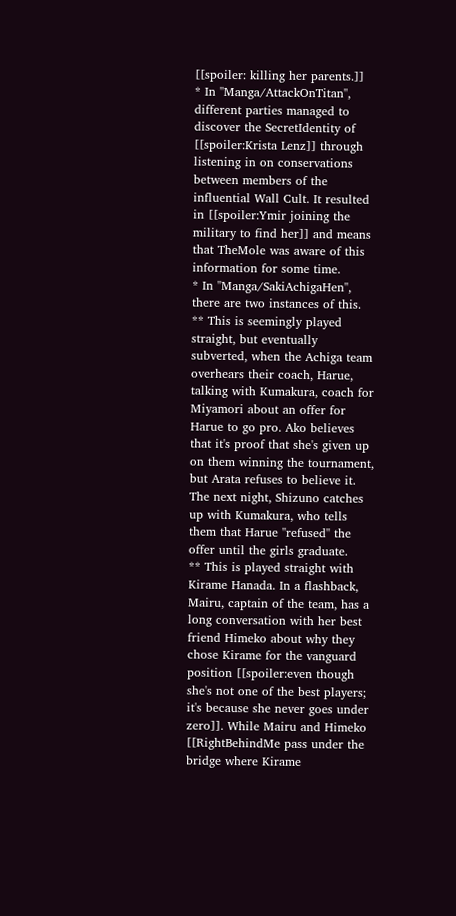[[spoiler: killing her parents.]]
* In ''Manga/AttackOnTitan'', different parties managed to discover the SecretIdentity of [[spoiler:Krista Lenz]] through listening in on conservations between members of the influential Wall Cult. It resulted in [[spoiler:Ymir joining the military to find her]] and means that TheMole was aware of this information for some time.
* In ''Manga/SakiAchigaHen'', there are two instances of this.
** This is seemingly played straight, but eventually subverted, when the Achiga team overhears their coach, Harue, talking with Kumakura, coach for Miyamori about an offer for Harue to go pro. Ako believes that it's proof that she's given up on them winning the tournament, but Arata refuses to believe it. The next night, Shizuno catches up with Kumakura, who tells them that Harue ''refused'' the offer until the girls graduate.
** This is played straight with Kirame Hanada. In a flashback, Mairu, captain of the team, has a long conversation with her best friend Himeko about why they chose Kirame for the vanguard position [[spoiler:even though she's not one of the best players; it's because she never goes under zero]]. While Mairu and Himeko [[RightBehindMe pass under the bridge where Kirame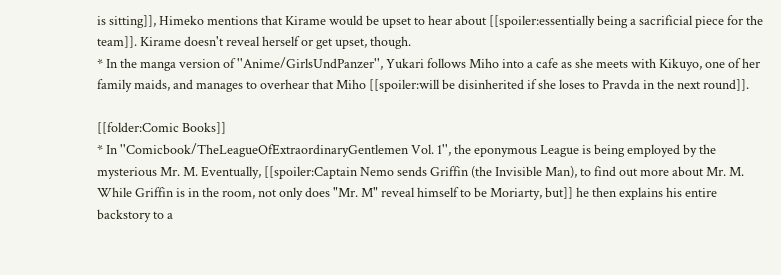is sitting]], Himeko mentions that Kirame would be upset to hear about [[spoiler:essentially being a sacrificial piece for the team]]. Kirame doesn't reveal herself or get upset, though.
* In the manga version of ''Anime/GirlsUndPanzer'', Yukari follows Miho into a cafe as she meets with Kikuyo, one of her family maids, and manages to overhear that Miho [[spoiler:will be disinherited if she loses to Pravda in the next round]].

[[folder:Comic Books]]
* In ''Comicbook/TheLeagueOfExtraordinaryGentlemen Vol. 1'', the eponymous League is being employed by the mysterious Mr. M. Eventually, [[spoiler:Captain Nemo sends Griffin (the Invisible Man), to find out more about Mr. M. While Griffin is in the room, not only does "Mr. M" reveal himself to be Moriarty, but]] he then explains his entire backstory to a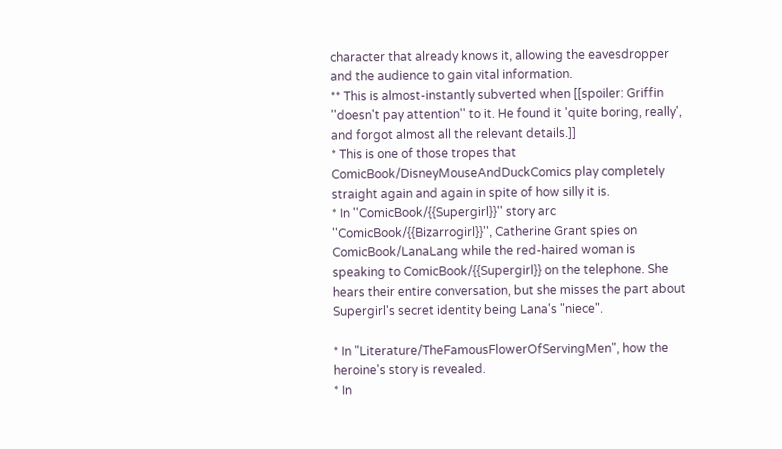character that already knows it, allowing the eavesdropper and the audience to gain vital information.
** This is almost-instantly subverted when [[spoiler: Griffin ''doesn't pay attention'' to it. He found it 'quite boring, really', and forgot almost all the relevant details.]]
* This is one of those tropes that ComicBook/DisneyMouseAndDuckComics play completely straight again and again in spite of how silly it is.
* In ''ComicBook/{{Supergirl}}'' story arc ''ComicBook/{{Bizarrogirl}}'', Catherine Grant spies on ComicBook/LanaLang while the red-haired woman is speaking to ComicBook/{{Supergirl}} on the telephone. She hears their entire conversation, but she misses the part about Supergirl's secret identity being Lana's "niece".

* In "Literature/TheFamousFlowerOfServingMen", how the heroine's story is revealed.
* In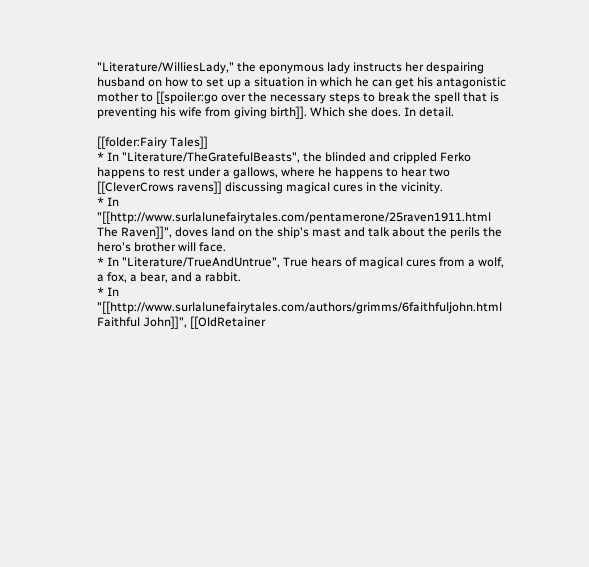"Literature/WilliesLady," the eponymous lady instructs her despairing husband on how to set up a situation in which he can get his antagonistic mother to [[spoiler:go over the necessary steps to break the spell that is preventing his wife from giving birth]]. Which she does. In detail.

[[folder:Fairy Tales]]
* In "Literature/TheGratefulBeasts", the blinded and crippled Ferko happens to rest under a gallows, where he happens to hear two [[CleverCrows ravens]] discussing magical cures in the vicinity.
* In "[[http://www.surlalunefairytales.com/pentamerone/25raven1911.html The Raven]]", doves land on the ship's mast and talk about the perils the hero's brother will face.
* In "Literature/TrueAndUntrue", True hears of magical cures from a wolf, a fox, a bear, and a rabbit.
* In "[[http://www.surlalunefairytales.com/authors/grimms/6faithfuljohn.html Faithful John]]", [[OldRetainer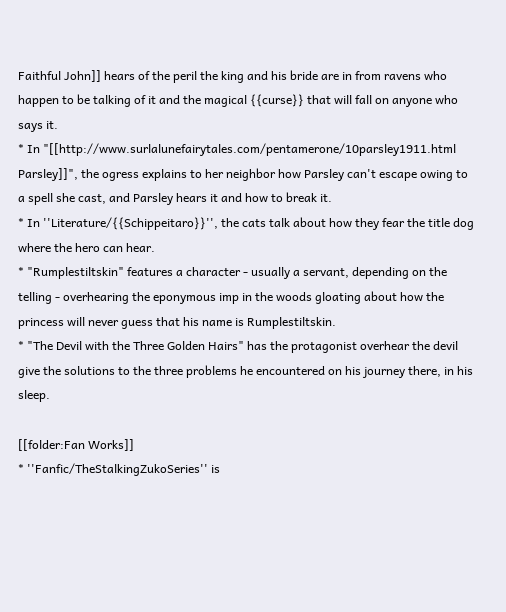Faithful John]] hears of the peril the king and his bride are in from ravens who happen to be talking of it and the magical {{curse}} that will fall on anyone who says it.
* In "[[http://www.surlalunefairytales.com/pentamerone/10parsley1911.html Parsley]]", the ogress explains to her neighbor how Parsley can't escape owing to a spell she cast, and Parsley hears it and how to break it.
* In ''Literature/{{Schippeitaro}}'', the cats talk about how they fear the title dog where the hero can hear.
* "Rumplestiltskin" features a character - usually a servant, depending on the telling - overhearing the eponymous imp in the woods gloating about how the princess will never guess that his name is Rumplestiltskin.
* "The Devil with the Three Golden Hairs" has the protagonist overhear the devil give the solutions to the three problems he encountered on his journey there, in his sleep.

[[folder:Fan Works]]
* ''Fanfic/TheStalkingZukoSeries'' is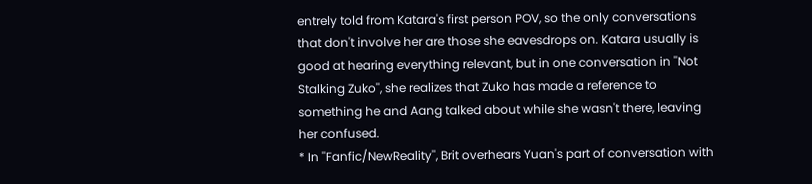entrely told from Katara's first person POV, so the only conversations that don't involve her are those she eavesdrops on. Katara usually is good at hearing everything relevant, but in one conversation in ''Not Stalking Zuko'', she realizes that Zuko has made a reference to something he and Aang talked about while she wasn't there, leaving her confused.
* In ''Fanfic/NewReality'', Brit overhears Yuan's part of conversation with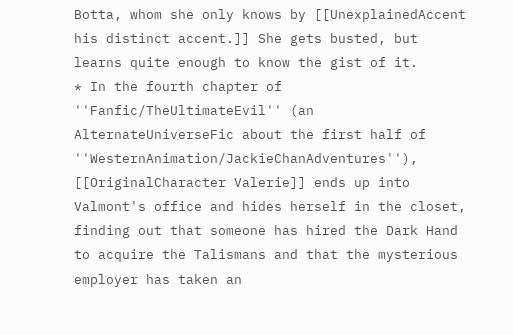Botta, whom she only knows by [[UnexplainedAccent his distinct accent.]] She gets busted, but learns quite enough to know the gist of it.
* In the fourth chapter of ''Fanfic/TheUltimateEvil'' (an AlternateUniverseFic about the first half of ''WesternAnimation/JackieChanAdventures''), [[OriginalCharacter Valerie]] ends up into Valmont's office and hides herself in the closet, finding out that someone has hired the Dark Hand to acquire the Talismans and that the mysterious employer has taken an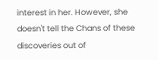interest in her. However, she doesn't tell the Chans of these discoveries out of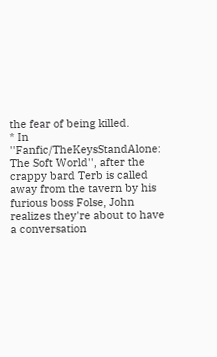the fear of being killed.
* In ''Fanfic/TheKeysStandAlone: The Soft World'', after the crappy bard Terb is called away from the tavern by his furious boss Folse, John realizes they're about to have a conversation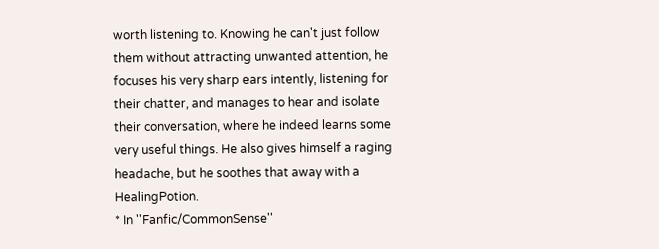worth listening to. Knowing he can't just follow them without attracting unwanted attention, he focuses his very sharp ears intently, listening for their chatter, and manages to hear and isolate their conversation, where he indeed learns some very useful things. He also gives himself a raging headache, but he soothes that away with a HealingPotion.
* In ''Fanfic/CommonSense''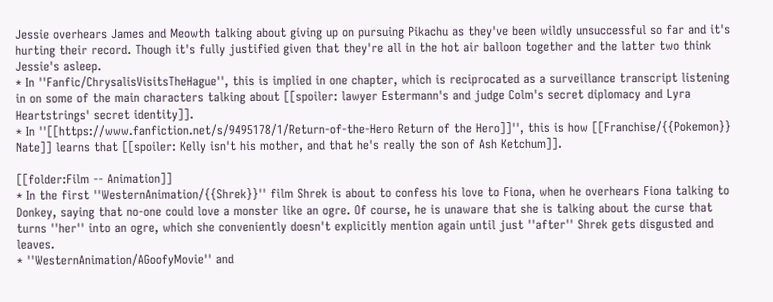Jessie overhears James and Meowth talking about giving up on pursuing Pikachu as they've been wildly unsuccessful so far and it's hurting their record. Though it's fully justified given that they're all in the hot air balloon together and the latter two think Jessie's asleep.
* In ''Fanfic/ChrysalisVisitsTheHague'', this is implied in one chapter, which is reciprocated as a surveillance transcript listening in on some of the main characters talking about [[spoiler: lawyer Estermann's and judge Colm's secret diplomacy and Lyra Heartstrings' secret identity]].
* In ''[[https://www.fanfiction.net/s/9495178/1/Return-of-the-Hero Return of the Hero]]'', this is how [[Franchise/{{Pokemon}} Nate]] learns that [[spoiler: Kelly isn't his mother, and that he's really the son of Ash Ketchum]].

[[folder:Film -- Animation]]
* In the first ''WesternAnimation/{{Shrek}}'' film Shrek is about to confess his love to Fiona, when he overhears Fiona talking to Donkey, saying that no-one could love a monster like an ogre. Of course, he is unaware that she is talking about the curse that turns ''her'' into an ogre, which she conveniently doesn't explicitly mention again until just ''after'' Shrek gets disgusted and leaves.
* ''WesternAnimation/AGoofyMovie'' and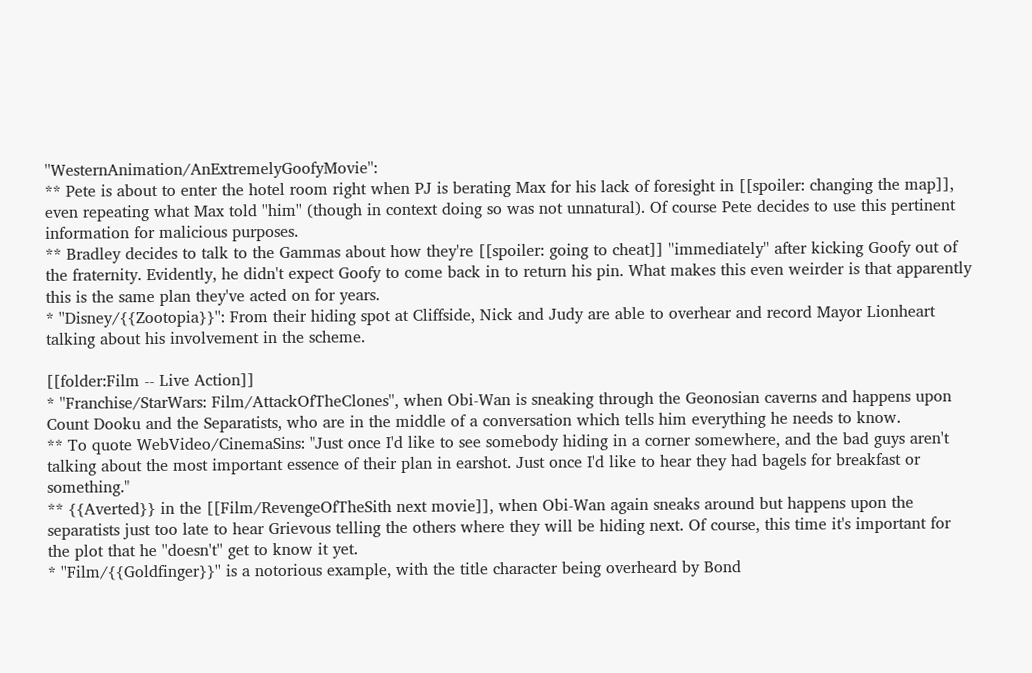''WesternAnimation/AnExtremelyGoofyMovie'':
** Pete is about to enter the hotel room right when PJ is berating Max for his lack of foresight in [[spoiler: changing the map]], even repeating what Max told ''him'' (though in context doing so was not unnatural). Of course Pete decides to use this pertinent information for malicious purposes.
** Bradley decides to talk to the Gammas about how they're [[spoiler: going to cheat]] ''immediately'' after kicking Goofy out of the fraternity. Evidently, he didn't expect Goofy to come back in to return his pin. What makes this even weirder is that apparently this is the same plan they've acted on for years.
* ''Disney/{{Zootopia}}'': From their hiding spot at Cliffside, Nick and Judy are able to overhear and record Mayor Lionheart talking about his involvement in the scheme.

[[folder:Film -- Live Action]]
* ''Franchise/StarWars: Film/AttackOfTheClones'', when Obi-Wan is sneaking through the Geonosian caverns and happens upon Count Dooku and the Separatists, who are in the middle of a conversation which tells him everything he needs to know.
** To quote WebVideo/CinemaSins: "Just once I'd like to see somebody hiding in a corner somewhere, and the bad guys aren't talking about the most important essence of their plan in earshot. Just once I'd like to hear they had bagels for breakfast or something."
** {{Averted}} in the [[Film/RevengeOfTheSith next movie]], when Obi-Wan again sneaks around but happens upon the separatists just too late to hear Grievous telling the others where they will be hiding next. Of course, this time it's important for the plot that he ''doesn't'' get to know it yet.
* ''Film/{{Goldfinger}}'' is a notorious example, with the title character being overheard by Bond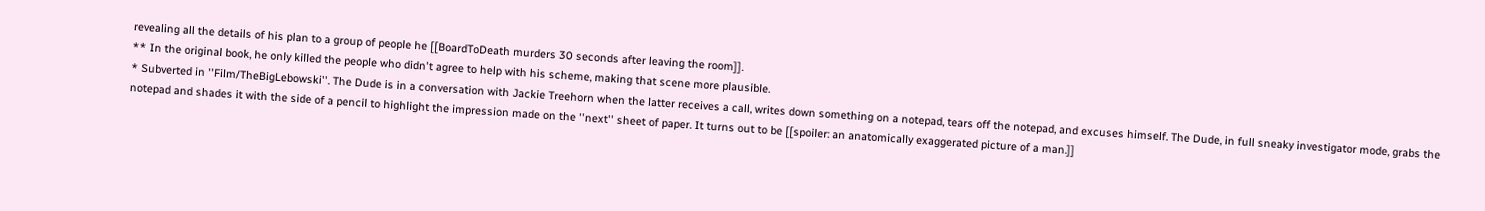revealing all the details of his plan to a group of people he [[BoardToDeath murders 30 seconds after leaving the room]].
** In the original book, he only killed the people who didn't agree to help with his scheme, making that scene more plausible.
* Subverted in ''Film/TheBigLebowski''. The Dude is in a conversation with Jackie Treehorn when the latter receives a call, writes down something on a notepad, tears off the notepad, and excuses himself. The Dude, in full sneaky investigator mode, grabs the notepad and shades it with the side of a pencil to highlight the impression made on the ''next'' sheet of paper. It turns out to be [[spoiler: an anatomically exaggerated picture of a man.]]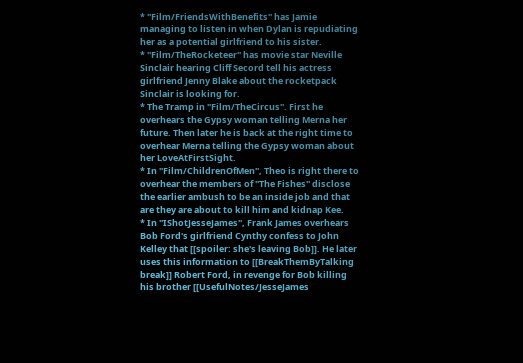* ''Film/FriendsWithBenefits'' has Jamie managing to listen in when Dylan is repudiating her as a potential girlfriend to his sister.
* ''Film/TheRocketeer'' has movie star Neville Sinclair hearing Cliff Secord tell his actress girlfriend Jenny Blake about the rocketpack Sinclair is looking for.
* The Tramp in ''Film/TheCircus''. First he overhears the Gypsy woman telling Merna her future. Then later he is back at the right time to overhear Merna telling the Gypsy woman about her LoveAtFirstSight.
* In ''Film/ChildrenOfMen'', Theo is right there to overhear the members of ''The Fishes'' disclose the earlier ambush to be an inside job and that are they are about to kill him and kidnap Kee.
* In ''IShotJesseJames'', Frank James overhears Bob Ford's girlfriend Cynthy confess to John Kelley that [[spoiler: she's leaving Bob]]. He later uses this information to [[BreakThemByTalking break]] Robert Ford, in revenge for Bob killing his brother [[UsefulNotes/JesseJames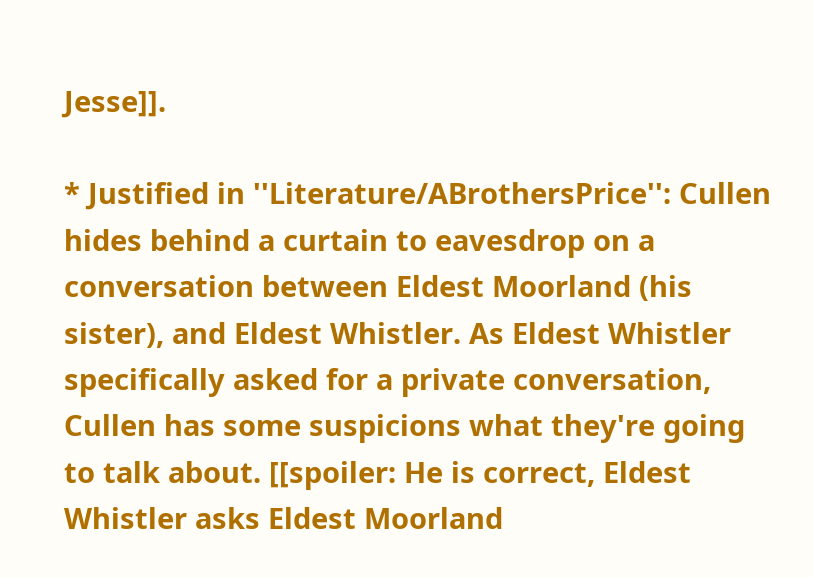Jesse]].

* Justified in ''Literature/ABrothersPrice'': Cullen hides behind a curtain to eavesdrop on a conversation between Eldest Moorland (his sister), and Eldest Whistler. As Eldest Whistler specifically asked for a private conversation, Cullen has some suspicions what they're going to talk about. [[spoiler: He is correct, Eldest Whistler asks Eldest Moorland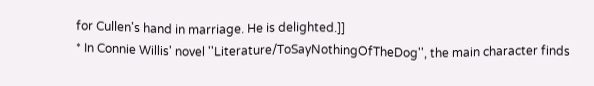for Cullen's hand in marriage. He is delighted.]]
* In Connie Willis' novel ''Literature/ToSayNothingOfTheDog'', the main character finds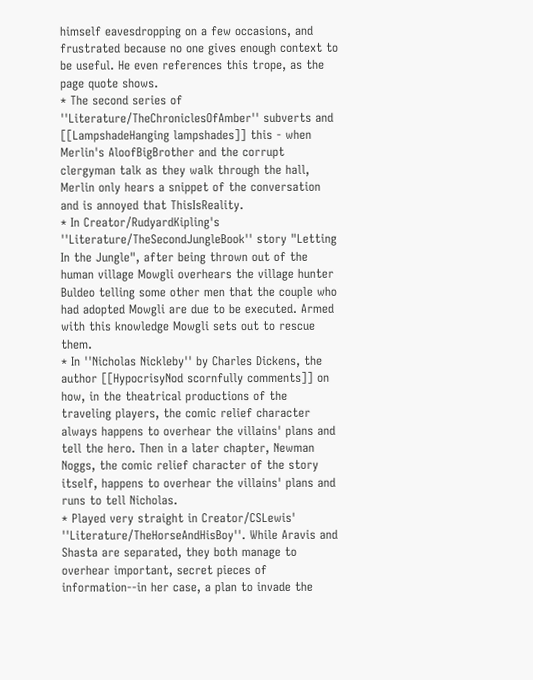himself eavesdropping on a few occasions, and frustrated because no one gives enough context to be useful. He even references this trope, as the page quote shows.
* The second series of ''Literature/TheChroniclesOfAmber'' subverts and [[LampshadeHanging lampshades]] this - when Merlin's AloofBigBrother and the corrupt clergyman talk as they walk through the hall, Merlin only hears a snippet of the conversation and is annoyed that ThisIsReality.
* In Creator/RudyardKipling's ''Literature/TheSecondJungleBook'' story "Letting In the Jungle", after being thrown out of the human village Mowgli overhears the village hunter Buldeo telling some other men that the couple who had adopted Mowgli are due to be executed. Armed with this knowledge Mowgli sets out to rescue them.
* In ''Nicholas Nickleby'' by Charles Dickens, the author [[HypocrisyNod scornfully comments]] on how, in the theatrical productions of the traveling players, the comic relief character always happens to overhear the villains' plans and tell the hero. Then in a later chapter, Newman Noggs, the comic relief character of the story itself, happens to overhear the villains' plans and runs to tell Nicholas.
* Played very straight in Creator/CSLewis' ''Literature/TheHorseAndHisBoy''. While Aravis and Shasta are separated, they both manage to overhear important, secret pieces of information--in her case, a plan to invade the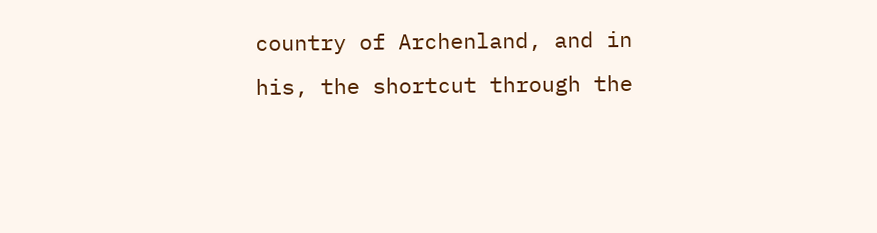country of Archenland, and in his, the shortcut through the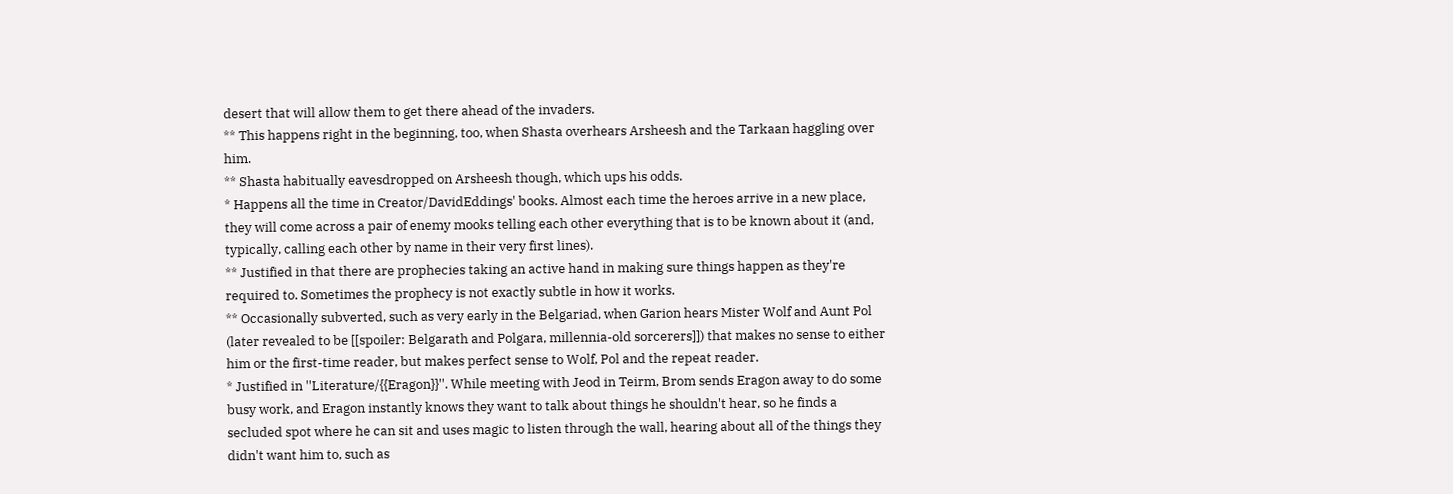desert that will allow them to get there ahead of the invaders.
** This happens right in the beginning, too, when Shasta overhears Arsheesh and the Tarkaan haggling over him.
** Shasta habitually eavesdropped on Arsheesh though, which ups his odds.
* Happens all the time in Creator/DavidEddings' books. Almost each time the heroes arrive in a new place, they will come across a pair of enemy mooks telling each other everything that is to be known about it (and, typically, calling each other by name in their very first lines).
** Justified in that there are prophecies taking an active hand in making sure things happen as they're required to. Sometimes the prophecy is not exactly subtle in how it works.
** Occasionally subverted, such as very early in the Belgariad, when Garion hears Mister Wolf and Aunt Pol (later revealed to be [[spoiler: Belgarath and Polgara, millennia-old sorcerers]]) that makes no sense to either him or the first-time reader, but makes perfect sense to Wolf, Pol and the repeat reader.
* Justified in ''Literature/{{Eragon}}''. While meeting with Jeod in Teirm, Brom sends Eragon away to do some busy work, and Eragon instantly knows they want to talk about things he shouldn't hear, so he finds a secluded spot where he can sit and uses magic to listen through the wall, hearing about all of the things they didn't want him to, such as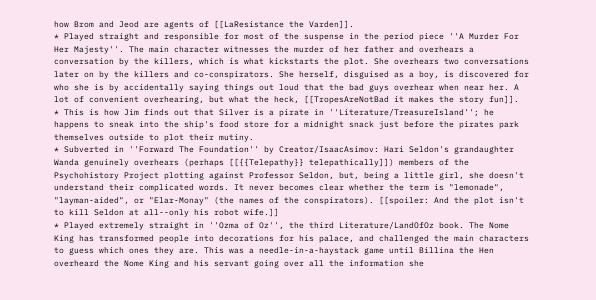how Brom and Jeod are agents of [[LaResistance the Varden]].
* Played straight and responsible for most of the suspense in the period piece ''A Murder For Her Majesty''. The main character witnesses the murder of her father and overhears a conversation by the killers, which is what kickstarts the plot. She overhears two conversations later on by the killers and co-conspirators. She herself, disguised as a boy, is discovered for who she is by accidentally saying things out loud that the bad guys overhear when near her. A lot of convenient overhearing, but what the heck, [[TropesAreNotBad it makes the story fun]].
* This is how Jim finds out that Silver is a pirate in ''Literature/TreasureIsland''; he happens to sneak into the ship's food store for a midnight snack just before the pirates park themselves outside to plot their mutiny.
* Subverted in ''Forward The Foundation'' by Creator/IsaacAsimov: Hari Seldon's grandaughter Wanda genuinely overhears (perhaps [[{{Telepathy}} telepathically]]) members of the Psychohistory Project plotting against Professor Seldon, but, being a little girl, she doesn't understand their complicated words. It never becomes clear whether the term is "lemonade", "layman-aided", or "Elar-Monay" (the names of the conspirators). [[spoiler: And the plot isn't to kill Seldon at all--only his robot wife.]]
* Played extremely straight in ''Ozma of Oz'', the third Literature/LandOfOz book. The Nome King has transformed people into decorations for his palace, and challenged the main characters to guess which ones they are. This was a needle-in-a-haystack game until Billina the Hen overheard the Nome King and his servant going over all the information she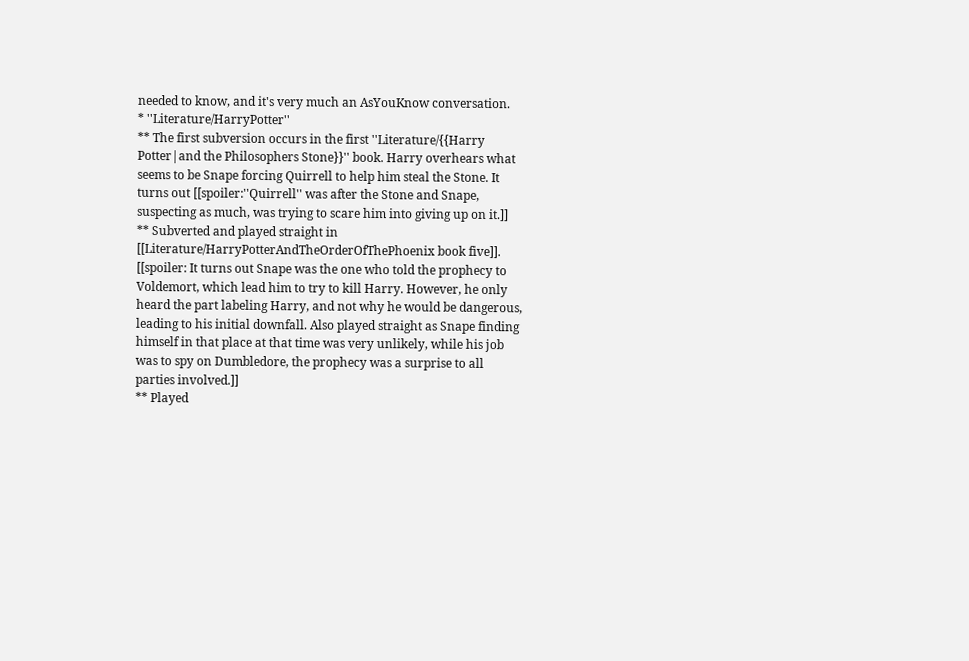needed to know, and it's very much an AsYouKnow conversation.
* ''Literature/HarryPotter''
** The first subversion occurs in the first ''Literature/{{Harry Potter|and the Philosophers Stone}}'' book. Harry overhears what seems to be Snape forcing Quirrell to help him steal the Stone. It turns out [[spoiler:''Quirrell'' was after the Stone and Snape, suspecting as much, was trying to scare him into giving up on it.]]
** Subverted and played straight in [[Literature/HarryPotterAndTheOrderOfThePhoenix book five]]. [[spoiler: It turns out Snape was the one who told the prophecy to Voldemort, which lead him to try to kill Harry. However, he only heard the part labeling Harry, and not why he would be dangerous, leading to his initial downfall. Also played straight as Snape finding himself in that place at that time was very unlikely, while his job was to spy on Dumbledore, the prophecy was a surprise to all parties involved.]]
** Played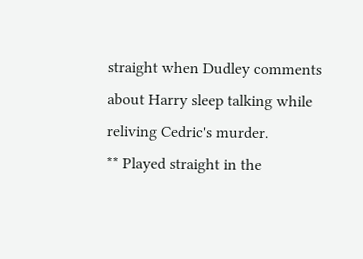straight when Dudley comments about Harry sleep talking while reliving Cedric's murder.
** Played straight in the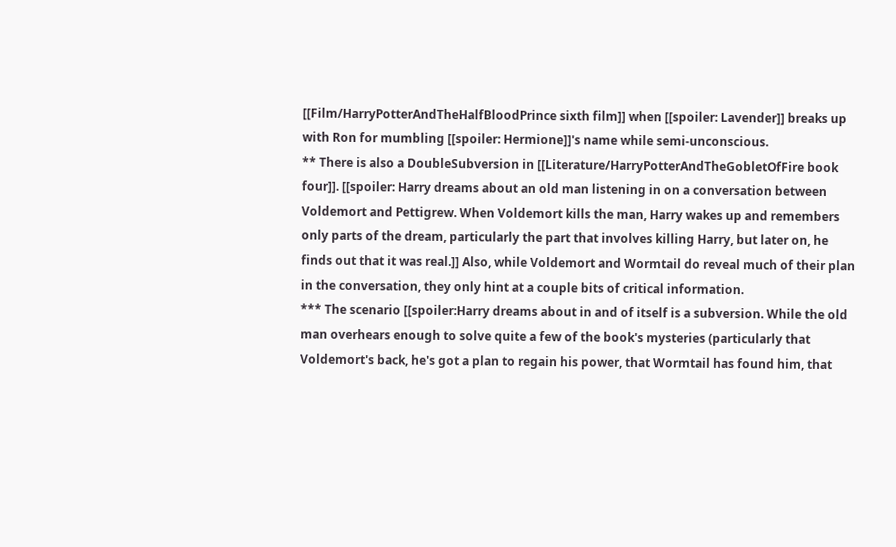[[Film/HarryPotterAndTheHalfBloodPrince sixth film]] when [[spoiler: Lavender]] breaks up with Ron for mumbling [[spoiler: Hermione]]'s name while semi-unconscious.
** There is also a DoubleSubversion in [[Literature/HarryPotterAndTheGobletOfFire book four]]. [[spoiler: Harry dreams about an old man listening in on a conversation between Voldemort and Pettigrew. When Voldemort kills the man, Harry wakes up and remembers only parts of the dream, particularly the part that involves killing Harry, but later on, he finds out that it was real.]] Also, while Voldemort and Wormtail do reveal much of their plan in the conversation, they only hint at a couple bits of critical information.
*** The scenario [[spoiler:Harry dreams about in and of itself is a subversion. While the old man overhears enough to solve quite a few of the book's mysteries (particularly that Voldemort's back, he's got a plan to regain his power, that Wormtail has found him, that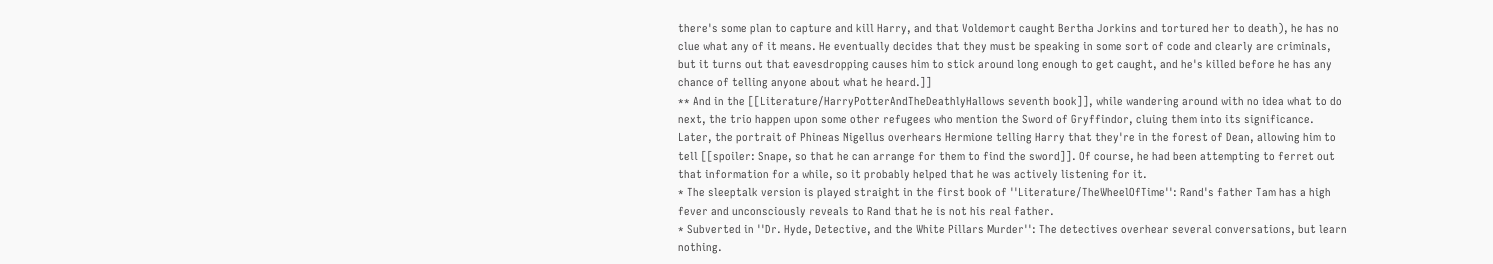there's some plan to capture and kill Harry, and that Voldemort caught Bertha Jorkins and tortured her to death), he has no clue what any of it means. He eventually decides that they must be speaking in some sort of code and clearly are criminals, but it turns out that eavesdropping causes him to stick around long enough to get caught, and he's killed before he has any chance of telling anyone about what he heard.]]
** And in the [[Literature/HarryPotterAndTheDeathlyHallows seventh book]], while wandering around with no idea what to do next, the trio happen upon some other refugees who mention the Sword of Gryffindor, cluing them into its significance. Later, the portrait of Phineas Nigellus overhears Hermione telling Harry that they're in the forest of Dean, allowing him to tell [[spoiler: Snape, so that he can arrange for them to find the sword]]. Of course, he had been attempting to ferret out that information for a while, so it probably helped that he was actively listening for it.
* The sleeptalk version is played straight in the first book of ''Literature/TheWheelOfTime'': Rand's father Tam has a high fever and unconsciously reveals to Rand that he is not his real father.
* Subverted in ''Dr. Hyde, Detective, and the White Pillars Murder'': The detectives overhear several conversations, but learn nothing.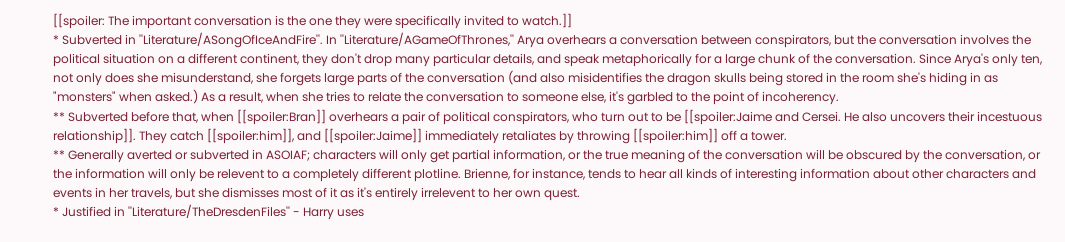[[spoiler: The important conversation is the one they were specifically invited to watch.]]
* Subverted in ''Literature/ASongOfIceAndFire''. In ''Literature/AGameOfThrones,'' Arya overhears a conversation between conspirators, but the conversation involves the political situation on a different continent, they don't drop many particular details, and speak metaphorically for a large chunk of the conversation. Since Arya's only ten, not only does she misunderstand, she forgets large parts of the conversation (and also misidentifies the dragon skulls being stored in the room she's hiding in as "monsters" when asked.) As a result, when she tries to relate the conversation to someone else, it's garbled to the point of incoherency.
** Subverted before that, when [[spoiler:Bran]] overhears a pair of political conspirators, who turn out to be [[spoiler:Jaime and Cersei. He also uncovers their incestuous relationship]]. They catch [[spoiler:him]], and [[spoiler:Jaime]] immediately retaliates by throwing [[spoiler:him]] off a tower.
** Generally averted or subverted in ASOIAF; characters will only get partial information, or the true meaning of the conversation will be obscured by the conversation, or the information will only be relevent to a completely different plotline. Brienne, for instance, tends to hear all kinds of interesting information about other characters and events in her travels, but she dismisses most of it as it's entirely irrelevent to her own quest.
* Justified in ''Literature/TheDresdenFiles'' - Harry uses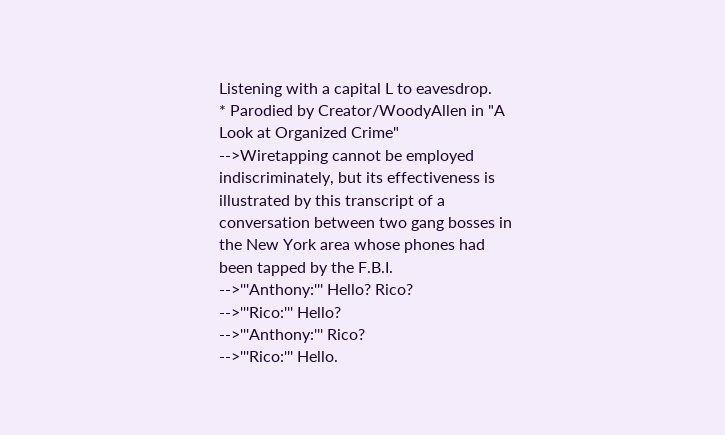Listening with a capital L to eavesdrop.
* Parodied by Creator/WoodyAllen in "A Look at Organized Crime"
-->Wiretapping cannot be employed indiscriminately, but its effectiveness is illustrated by this transcript of a conversation between two gang bosses in the New York area whose phones had been tapped by the F.B.I.
-->'''Anthony:''' Hello? Rico?
-->'''Rico:''' Hello?
-->'''Anthony:''' Rico?
-->'''Rico:''' Hello.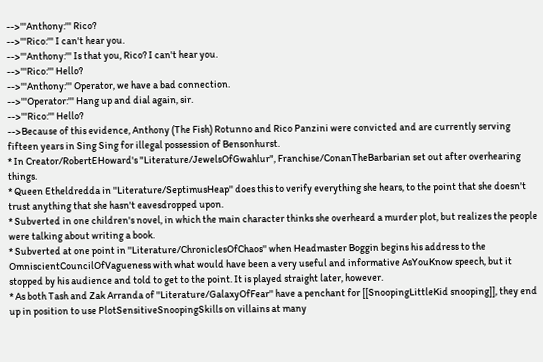-->'''Anthony:''' Rico?
-->'''Rico:''' I can't hear you.
-->'''Anthony:''' Is that you, Rico? I can't hear you.
-->'''Rico:''' Hello?
-->'''Anthony:''' Operator, we have a bad connection.
-->'''Operator:''' Hang up and dial again, sir.
-->'''Rico:''' Hello?
-->Because of this evidence, Anthony (The Fish) Rotunno and Rico Panzini were convicted and are currently serving fifteen years in Sing Sing for illegal possession of Bensonhurst.
* In Creator/RobertEHoward's "Literature/JewelsOfGwahlur", Franchise/ConanTheBarbarian set out after overhearing things.
* Queen Etheldredda in ''Literature/SeptimusHeap'' does this to verify everything she hears, to the point that she doesn't trust anything that she hasn't eavesdropped upon.
* Subverted in one children's novel, in which the main character thinks she overheard a murder plot, but realizes the people were talking about writing a book.
* Subverted at one point in ''Literature/ChroniclesOfChaos'' when Headmaster Boggin begins his address to the OmniscientCouncilOfVagueness with what would have been a very useful and informative AsYouKnow speech, but it stopped by his audience and told to get to the point. It is played straight later, however.
* As both Tash and Zak Arranda of ''Literature/GalaxyOfFear'' have a penchant for [[SnoopingLittleKid snooping]], they end up in position to use PlotSensitiveSnoopingSkills on villains at many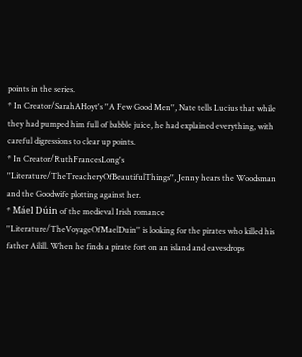points in the series.
* In Creator/SarahAHoyt's ''A Few Good Men'', Nate tells Lucius that while they had pumped him full of babble juice, he had explained everything, with careful digressions to clear up points.
* In Creator/RuthFrancesLong's ''Literature/TheTreacheryOfBeautifulThings'', Jenny hears the Woodsman and the Goodwife plotting against her.
* Máel Dúin of the medieval Irish romance ''Literature/TheVoyageOfMaelDuin'' is looking for the pirates who killed his father Ailill. When he finds a pirate fort on an island and eavesdrops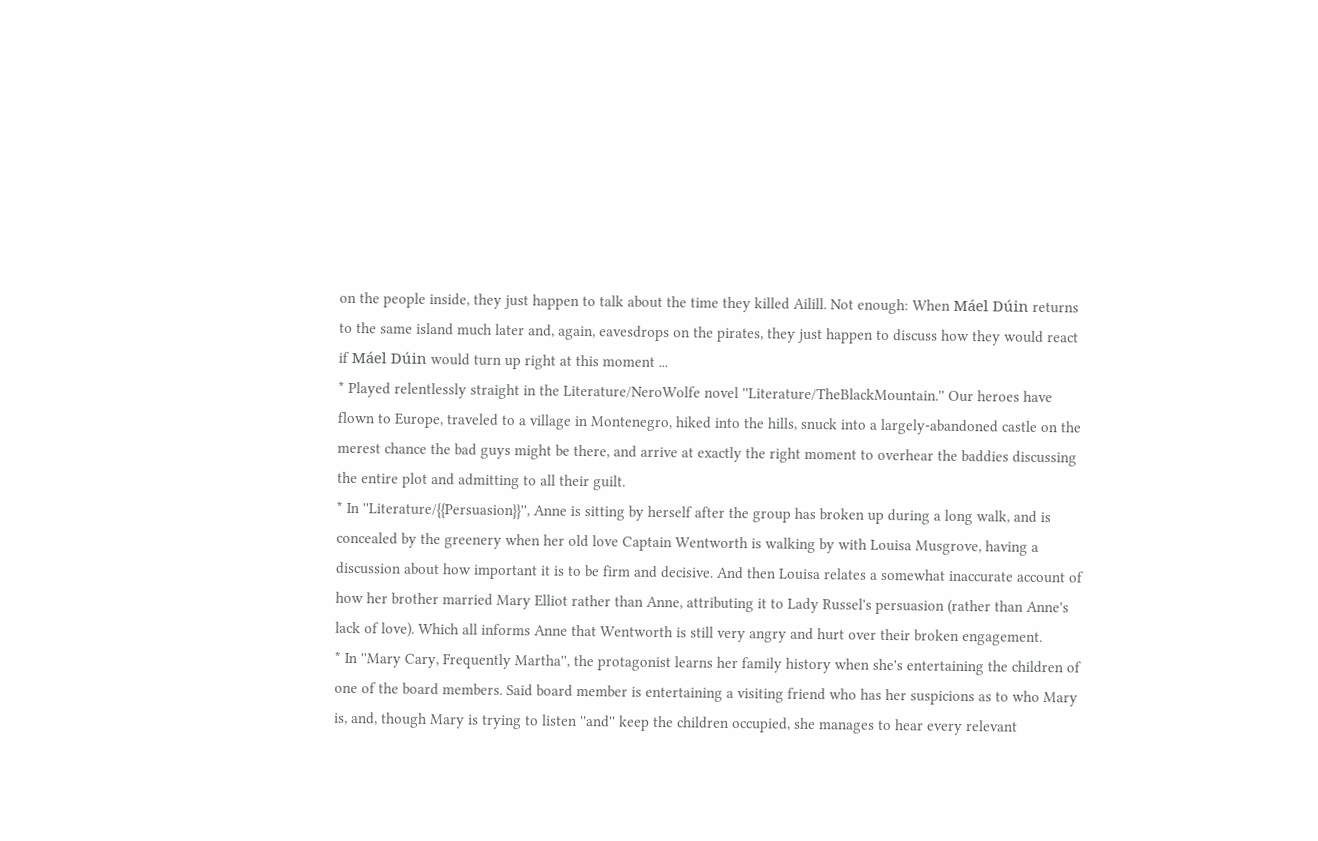on the people inside, they just happen to talk about the time they killed Ailill. Not enough: When Máel Dúin returns to the same island much later and, again, eavesdrops on the pirates, they just happen to discuss how they would react if Máel Dúin would turn up right at this moment ...
* Played relentlessly straight in the Literature/NeroWolfe novel ''Literature/TheBlackMountain.'' Our heroes have flown to Europe, traveled to a village in Montenegro, hiked into the hills, snuck into a largely-abandoned castle on the merest chance the bad guys might be there, and arrive at exactly the right moment to overhear the baddies discussing the entire plot and admitting to all their guilt.
* In ''Literature/{{Persuasion}}'', Anne is sitting by herself after the group has broken up during a long walk, and is concealed by the greenery when her old love Captain Wentworth is walking by with Louisa Musgrove, having a discussion about how important it is to be firm and decisive. And then Louisa relates a somewhat inaccurate account of how her brother married Mary Elliot rather than Anne, attributing it to Lady Russel's persuasion (rather than Anne's lack of love). Which all informs Anne that Wentworth is still very angry and hurt over their broken engagement.
* In ''Mary Cary, Frequently Martha'', the protagonist learns her family history when she's entertaining the children of one of the board members. Said board member is entertaining a visiting friend who has her suspicions as to who Mary is, and, though Mary is trying to listen ''and'' keep the children occupied, she manages to hear every relevant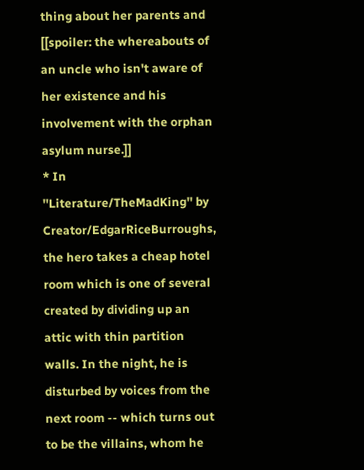thing about her parents and [[spoiler: the whereabouts of an uncle who isn't aware of her existence and his involvement with the orphan asylum nurse.]]
* In ''Literature/TheMadKing'' by Creator/EdgarRiceBurroughs, the hero takes a cheap hotel room which is one of several created by dividing up an attic with thin partition walls. In the night, he is disturbed by voices from the next room -- which turns out to be the villains, whom he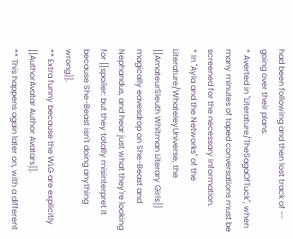had been following and then lost track of -- going over their plans.
* Averted in ''Literature/TheSagaOfTuck'', when many minutes of taped conversations must be screened for the necessary information.
* In ''Ayla and the Networks'' of the Literature/WhateleyUniverse, the [[AmateurSleuth Whitman Literary Girls]] magically eavesdrop on She-Beast and Nephandus, and hear just what they're looking for [[spoiler: but they totally misinterpret it because She-Beast isn't doing anything wrong]].
** Extra funny because the WLG are explicitly [[AuthorAvatar Author Avatars]].
** This happens again later on, with a different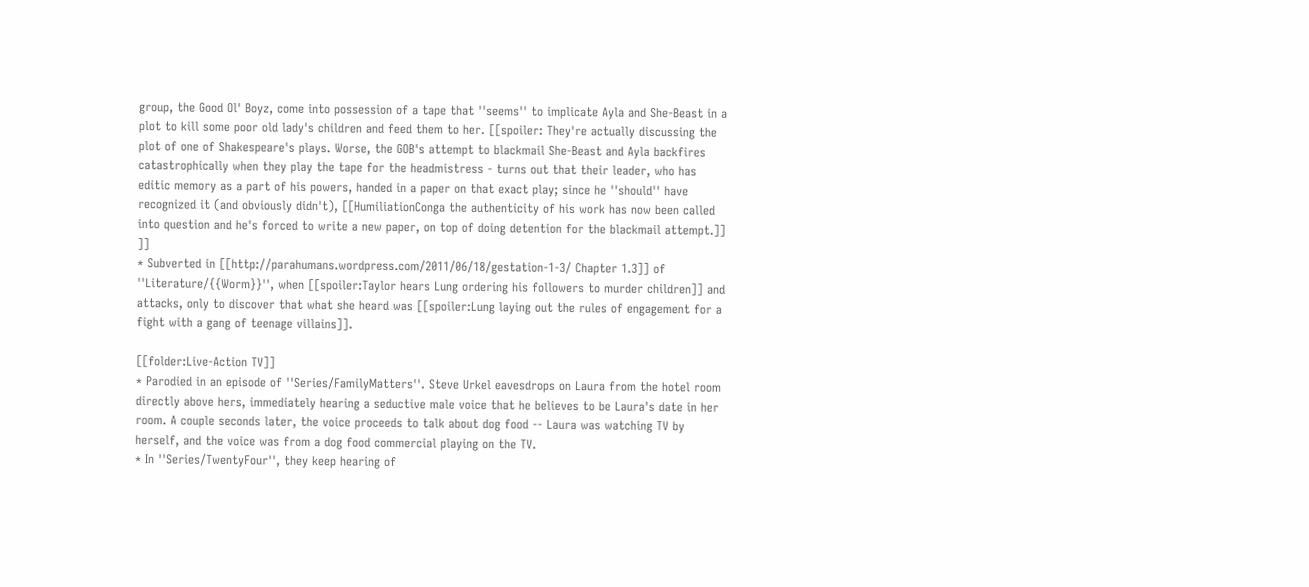group, the Good Ol' Boyz, come into possession of a tape that ''seems'' to implicate Ayla and She-Beast in a plot to kill some poor old lady's children and feed them to her. [[spoiler: They're actually discussing the plot of one of Shakespeare's plays. Worse, the GOB's attempt to blackmail She-Beast and Ayla backfires catastrophically when they play the tape for the headmistress - turns out that their leader, who has editic memory as a part of his powers, handed in a paper on that exact play; since he ''should'' have recognized it (and obviously didn't), [[HumiliationConga the authenticity of his work has now been called into question and he's forced to write a new paper, on top of doing detention for the blackmail attempt.]] ]]
* Subverted in [[http://parahumans.wordpress.com/2011/06/18/gestation-1-3/ Chapter 1.3]] of ''Literature/{{Worm}}'', when [[spoiler:Taylor hears Lung ordering his followers to murder children]] and attacks, only to discover that what she heard was [[spoiler:Lung laying out the rules of engagement for a fight with a gang of teenage villains]].

[[folder:Live-Action TV]]
* Parodied in an episode of ''Series/FamilyMatters''. Steve Urkel eavesdrops on Laura from the hotel room directly above hers, immediately hearing a seductive male voice that he believes to be Laura's date in her room. A couple seconds later, the voice proceeds to talk about dog food -- Laura was watching TV by herself, and the voice was from a dog food commercial playing on the TV.
* In ''Series/TwentyFour'', they keep hearing of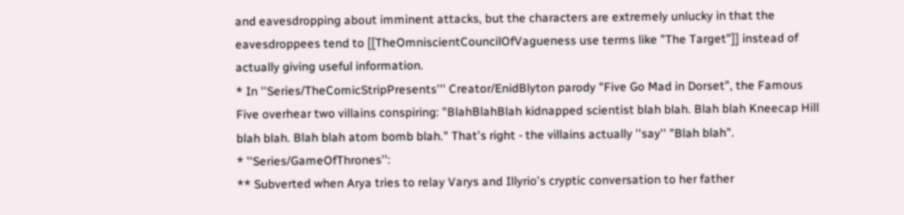and eavesdropping about imminent attacks, but the characters are extremely unlucky in that the eavesdroppees tend to [[TheOmniscientCouncilOfVagueness use terms like "The Target"]] instead of actually giving useful information.
* In ''Series/TheComicStripPresents''' Creator/EnidBlyton parody "Five Go Mad in Dorset", the Famous Five overhear two villains conspiring: "BlahBlahBlah kidnapped scientist blah blah. Blah blah Kneecap Hill blah blah. Blah blah atom bomb blah." That's right - the villains actually ''say'' "Blah blah".
* ''Series/GameOfThrones'':
** Subverted when Arya tries to relay Varys and Illyrio's cryptic conversation to her father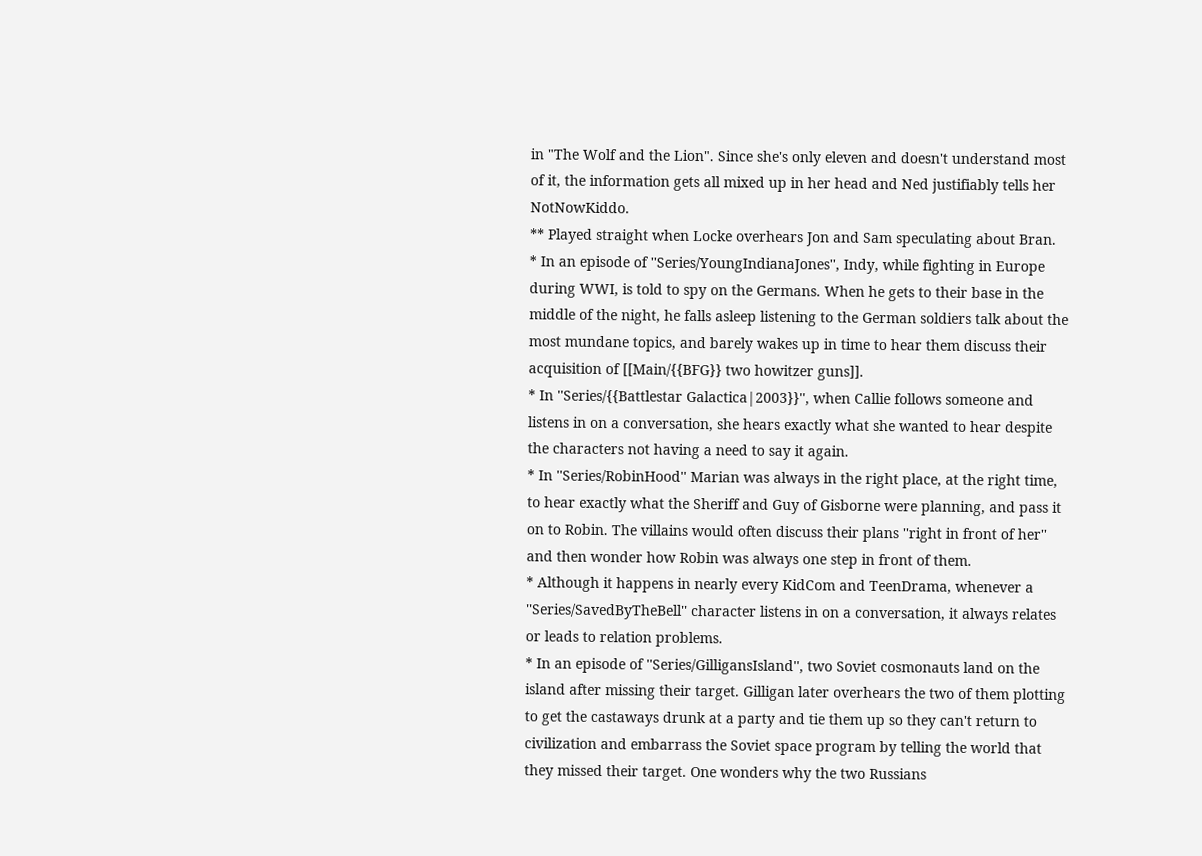in "The Wolf and the Lion". Since she's only eleven and doesn't understand most of it, the information gets all mixed up in her head and Ned justifiably tells her NotNowKiddo.
** Played straight when Locke overhears Jon and Sam speculating about Bran.
* In an episode of ''Series/YoungIndianaJones'', Indy, while fighting in Europe during WWI, is told to spy on the Germans. When he gets to their base in the middle of the night, he falls asleep listening to the German soldiers talk about the most mundane topics, and barely wakes up in time to hear them discuss their acquisition of [[Main/{{BFG}} two howitzer guns]].
* In ''Series/{{Battlestar Galactica|2003}}'', when Callie follows someone and listens in on a conversation, she hears exactly what she wanted to hear despite the characters not having a need to say it again.
* In ''Series/RobinHood'' Marian was always in the right place, at the right time, to hear exactly what the Sheriff and Guy of Gisborne were planning, and pass it on to Robin. The villains would often discuss their plans ''right in front of her'' and then wonder how Robin was always one step in front of them.
* Although it happens in nearly every KidCom and TeenDrama, whenever a ''Series/SavedByTheBell'' character listens in on a conversation, it always relates or leads to relation problems.
* In an episode of ''Series/GilligansIsland'', two Soviet cosmonauts land on the island after missing their target. Gilligan later overhears the two of them plotting to get the castaways drunk at a party and tie them up so they can't return to civilization and embarrass the Soviet space program by telling the world that they missed their target. One wonders why the two Russians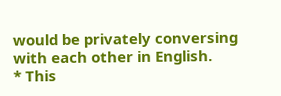would be privately conversing with each other in English.
* This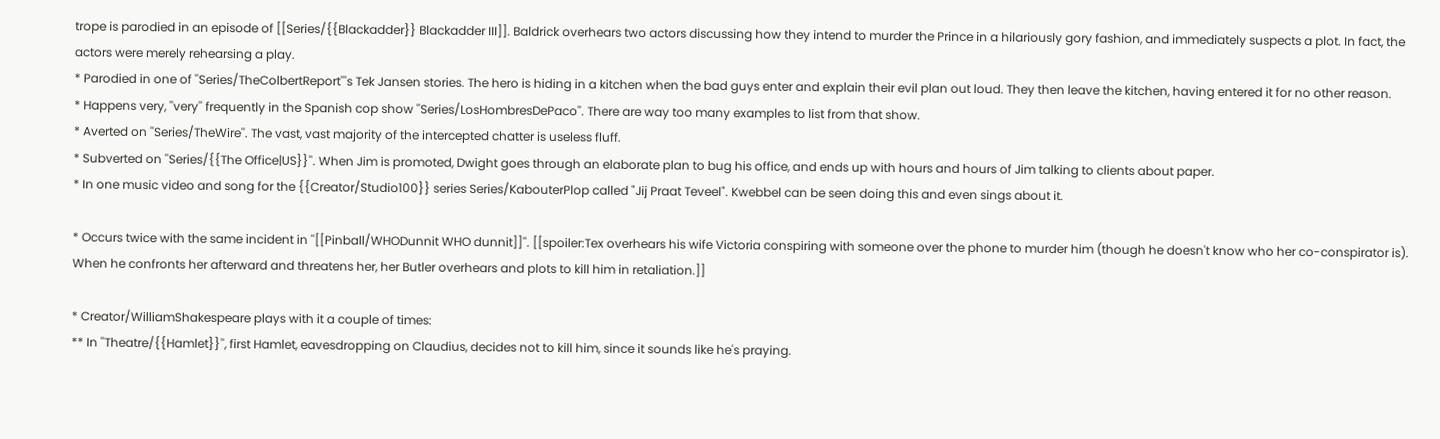trope is parodied in an episode of [[Series/{{Blackadder}} Blackadder III]]. Baldrick overhears two actors discussing how they intend to murder the Prince in a hilariously gory fashion, and immediately suspects a plot. In fact, the actors were merely rehearsing a play.
* Parodied in one of ''Series/TheColbertReport'''s Tek Jansen stories. The hero is hiding in a kitchen when the bad guys enter and explain their evil plan out loud. They then leave the kitchen, having entered it for no other reason.
* Happens very, ''very'' frequently in the Spanish cop show ''Series/LosHombresDePaco''. There are way too many examples to list from that show.
* Averted on ''Series/TheWire''. The vast, vast majority of the intercepted chatter is useless fluff.
* Subverted on ''Series/{{The Office|US}}''. When Jim is promoted, Dwight goes through an elaborate plan to bug his office, and ends up with hours and hours of Jim talking to clients about paper.
* In one music video and song for the {{Creator/Studio100}} series Series/KabouterPlop called "Jij Praat Teveel". Kwebbel can be seen doing this and even sings about it.

* Occurs twice with the same incident in ''[[Pinball/WHODunnit WHO dunnit]]''. [[spoiler:Tex overhears his wife Victoria conspiring with someone over the phone to murder him (though he doesn't know who her co-conspirator is). When he confronts her afterward and threatens her, her Butler overhears and plots to kill him in retaliation.]]

* Creator/WilliamShakespeare plays with it a couple of times:
** In ''Theatre/{{Hamlet}}'', first Hamlet, eavesdropping on Claudius, decides not to kill him, since it sounds like he's praying.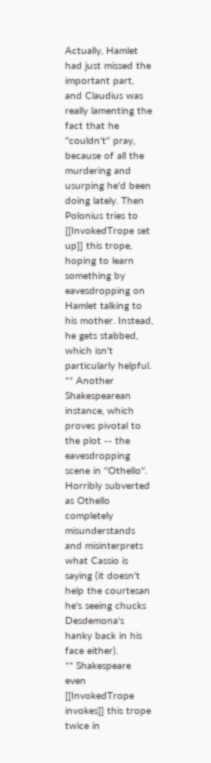Actually, Hamlet had just missed the important part, and Claudius was really lamenting the fact that he ''couldn't'' pray, because of all the murdering and usurping he'd been doing lately. Then Polonius tries to [[InvokedTrope set up]] this trope, hoping to learn something by eavesdropping on Hamlet talking to his mother. Instead, he gets stabbed, which isn't particularly helpful.
** Another Shakespearean instance, which proves pivotal to the plot -- the eavesdropping scene in ''Othello''. Horribly subverted as Othello completely misunderstands and misinterprets what Cassio is saying (it doesn't help the courtesan he's seeing chucks Desdemona's hanky back in his face either).
** Shakespeare even [[InvokedTrope invokes]] this trope twice in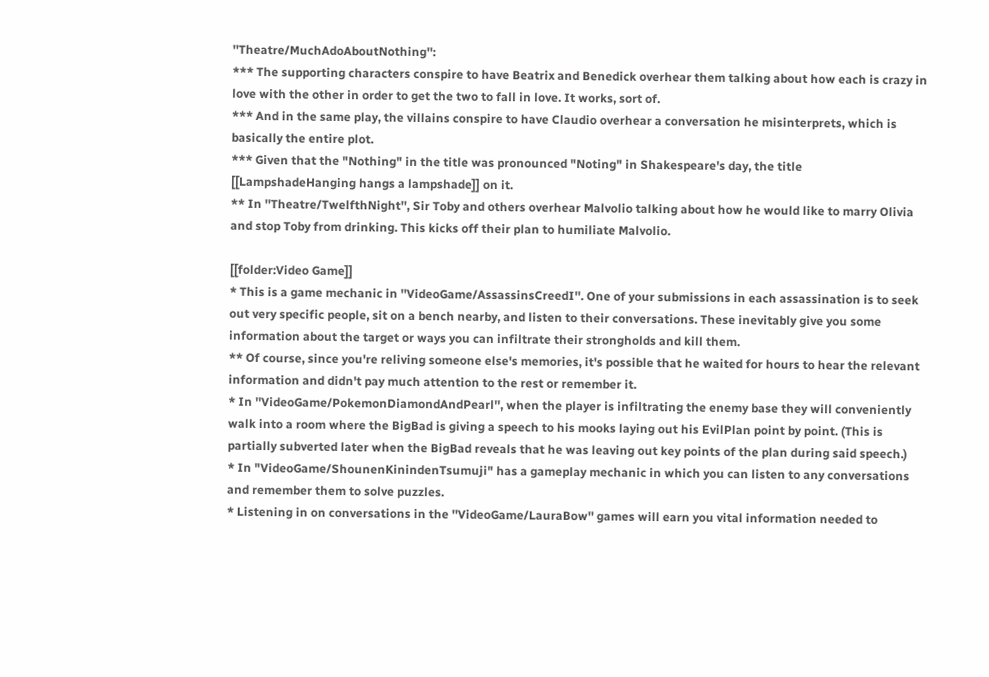''Theatre/MuchAdoAboutNothing'':
*** The supporting characters conspire to have Beatrix and Benedick overhear them talking about how each is crazy in love with the other in order to get the two to fall in love. It works, sort of.
*** And in the same play, the villains conspire to have Claudio overhear a conversation he misinterprets, which is basically the entire plot.
*** Given that the "Nothing" in the title was pronounced "Noting" in Shakespeare's day, the title [[LampshadeHanging hangs a lampshade]] on it.
** In ''Theatre/TwelfthNight'', Sir Toby and others overhear Malvolio talking about how he would like to marry Olivia and stop Toby from drinking. This kicks off their plan to humiliate Malvolio.

[[folder:Video Game]]
* This is a game mechanic in ''VideoGame/AssassinsCreedI''. One of your submissions in each assassination is to seek out very specific people, sit on a bench nearby, and listen to their conversations. These inevitably give you some information about the target or ways you can infiltrate their strongholds and kill them.
** Of course, since you're reliving someone else's memories, it's possible that he waited for hours to hear the relevant information and didn't pay much attention to the rest or remember it.
* In ''VideoGame/PokemonDiamondAndPearl'', when the player is infiltrating the enemy base they will conveniently walk into a room where the BigBad is giving a speech to his mooks laying out his EvilPlan point by point. (This is partially subverted later when the BigBad reveals that he was leaving out key points of the plan during said speech.)
* In "VideoGame/ShounenKinindenTsumuji" has a gameplay mechanic in which you can listen to any conversations and remember them to solve puzzles.
* Listening in on conversations in the ''VideoGame/LauraBow'' games will earn you vital information needed to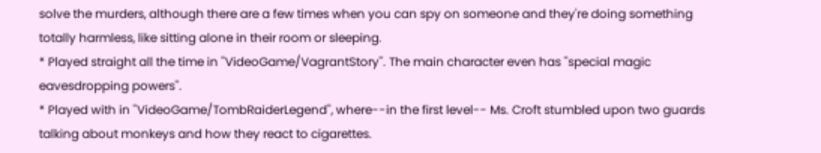solve the murders, although there are a few times when you can spy on someone and they're doing something totally harmless, like sitting alone in their room or sleeping.
* Played straight all the time in ''VideoGame/VagrantStory''. The main character even has ''special magic eavesdropping powers''.
* Played with in ''VideoGame/TombRaiderLegend'', where--in the first level-- Ms. Croft stumbled upon two guards talking about monkeys and how they react to cigarettes.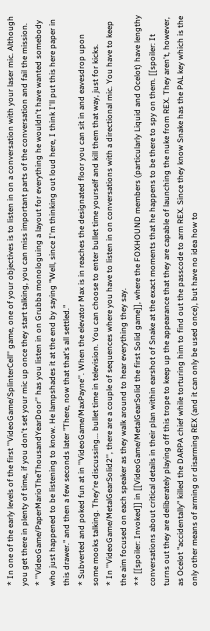* In one of the early levels of the first ''VideoGame/SplinterCell'' game, one of your objectives is to listen in on a conversation with your laser mic. Although you get there in plenty of time, if you don't set your mic up once they start talking, you can miss important parts of the conversation and fail the mission.
* ''VideoGame/PaperMarioTheThousandYearDoor'' has you listen in on Grubba monologuing a layout for everything he wouldn't have wanted somebody who just happened to be listening to know. He lampshades it at the end by saying "Well, since I'm thinking out loud here, I think I'll put this here paper in this drawer." and then a few seconds later "There, now that that's all settled."
* Subverted and poked fun at in ''VideoGame/MaxPayne''. When the elevator Max is in reaches the designated floor you can sit in and eavesdrop upon some mooks talking. They're discussing... bullet time in television. You can choose to enter bullet time yourself and kill them that way, just for kicks.
* In ''VideoGame/MetalGearSolid2'', there are a couple of sequences where you have to listen in on conversations with a directional mic. You have to keep the aim focused on each speaker as they walk around to hear everything they say.
** [[spoiler: Invoked]] in [[VideoGame/MetalGearSolid the first Solid game]], where the FOXHOUND members (particularly Liquid and Ocelot) have lengthy conversations about critical details in their plan within earshot of Snake at the exact moments that he happens to be there to spy on them. [[spoiler: It turns out they are deliberately playing off this trope to keep up the appearance that they are capable of launching the nuke from REX. They aren't, however, as Ocelot "accidentally" killed the DARPA chief while torturing him to find out the passcode to arm REX. Since they know Snake has the PAL key which is the only other means of arming or disarming REX (and it can only be used once), but have no idea how to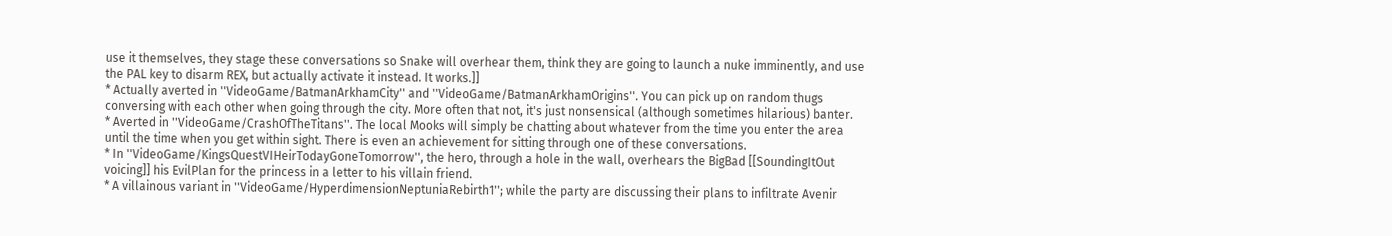use it themselves, they stage these conversations so Snake will overhear them, think they are going to launch a nuke imminently, and use the PAL key to disarm REX, but actually activate it instead. It works.]]
* Actually averted in ''VideoGame/BatmanArkhamCity'' and ''VideoGame/BatmanArkhamOrigins''. You can pick up on random thugs conversing with each other when going through the city. More often that not, it's just nonsensical (although sometimes hilarious) banter.
* Averted in ''VideoGame/CrashOfTheTitans''. The local Mooks will simply be chatting about whatever from the time you enter the area until the time when you get within sight. There is even an achievement for sitting through one of these conversations.
* In ''VideoGame/KingsQuestVIHeirTodayGoneTomorrow'', the hero, through a hole in the wall, overhears the BigBad [[SoundingItOut voicing]] his EvilPlan for the princess in a letter to his villain friend.
* A villainous variant in ''VideoGame/HyperdimensionNeptuniaRebirth1''; while the party are discussing their plans to infiltrate Avenir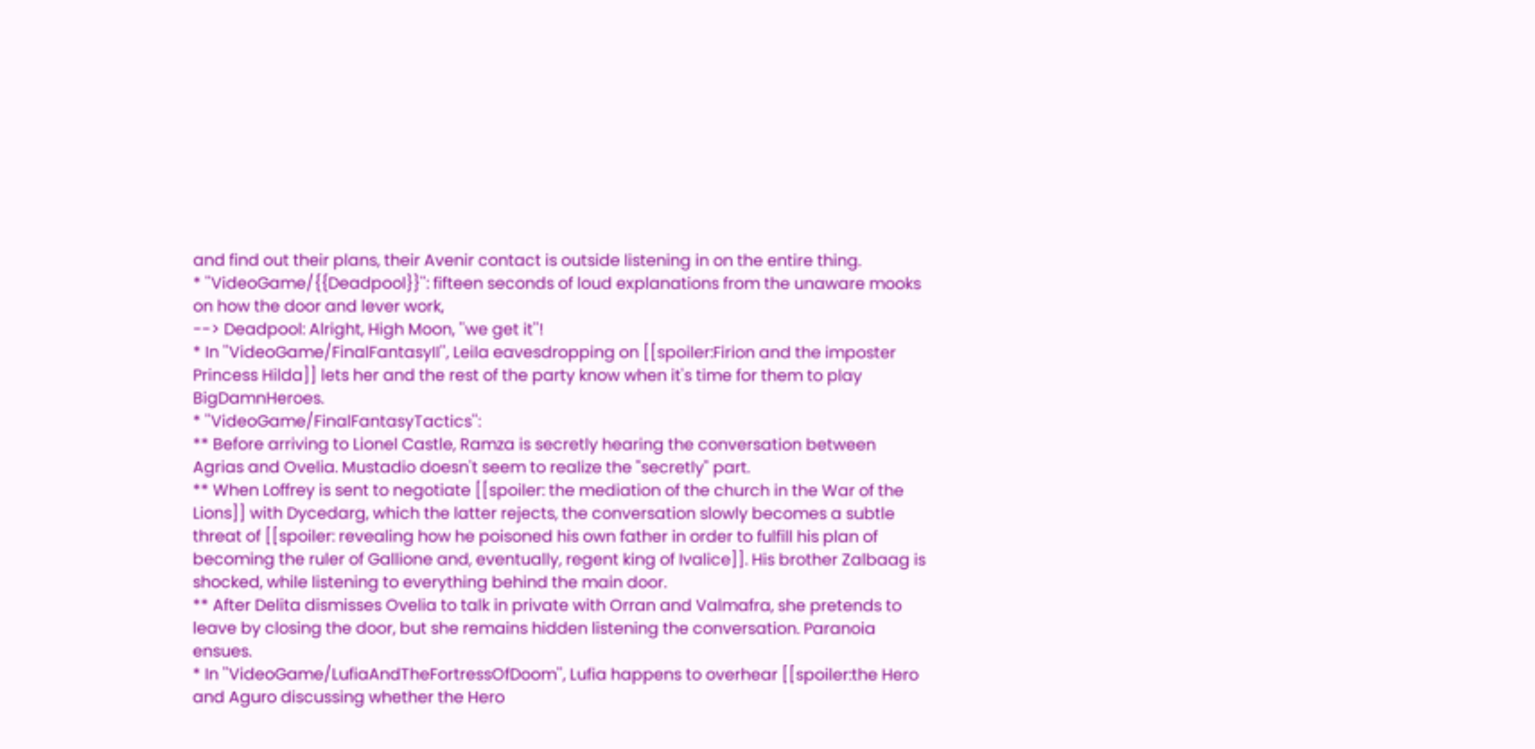and find out their plans, their Avenir contact is outside listening in on the entire thing.
* ''VideoGame/{{Deadpool}}'': fifteen seconds of loud explanations from the unaware mooks on how the door and lever work,
--> Deadpool: Alright, High Moon, ''we get it''!
* In ''VideoGame/FinalFantasyII'', Leila eavesdropping on [[spoiler:Firion and the imposter Princess Hilda]] lets her and the rest of the party know when it's time for them to play BigDamnHeroes.
* ''VideoGame/FinalFantasyTactics'':
** Before arriving to Lionel Castle, Ramza is secretly hearing the conversation between Agrias and Ovelia. Mustadio doesn't seem to realize the "secretly" part.
** When Loffrey is sent to negotiate [[spoiler: the mediation of the church in the War of the Lions]] with Dycedarg, which the latter rejects, the conversation slowly becomes a subtle threat of [[spoiler: revealing how he poisoned his own father in order to fulfill his plan of becoming the ruler of Gallione and, eventually, regent king of Ivalice]]. His brother Zalbaag is shocked, while listening to everything behind the main door.
** After Delita dismisses Ovelia to talk in private with Orran and Valmafra, she pretends to leave by closing the door, but she remains hidden listening the conversation. Paranoia ensues.
* In ''VideoGame/LufiaAndTheFortressOfDoom'', Lufia happens to overhear [[spoiler:the Hero and Aguro discussing whether the Hero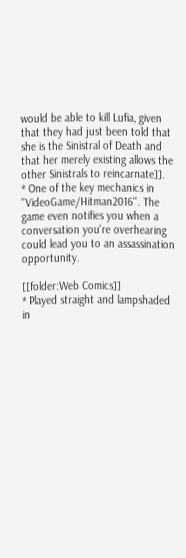would be able to kill Lufia, given that they had just been told that she is the Sinistral of Death and that her merely existing allows the other Sinistrals to reincarnate]].
* One of the key mechanics in ''VideoGame/Hitman2016''. The game even notifies you when a conversation you're overhearing could lead you to an assassination opportunity.

[[folder:Web Comics]]
* Played straight and lampshaded in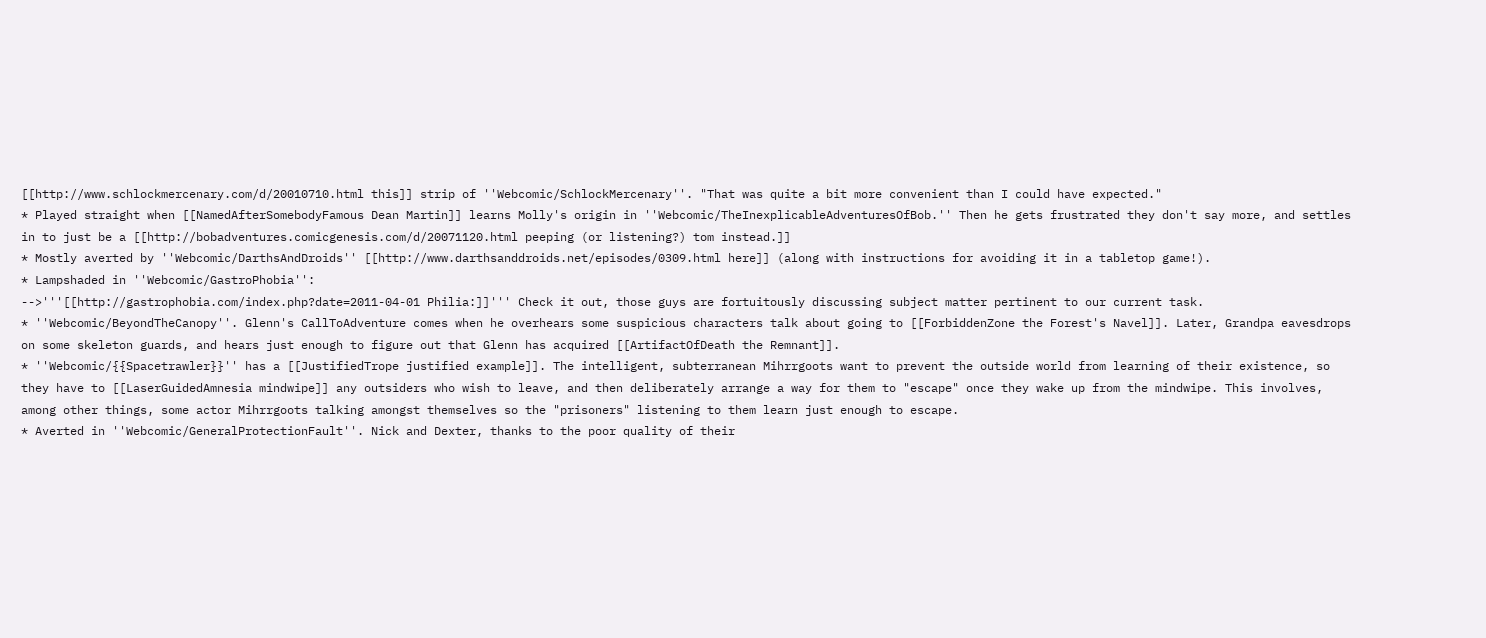[[http://www.schlockmercenary.com/d/20010710.html this]] strip of ''Webcomic/SchlockMercenary''. "That was quite a bit more convenient than I could have expected."
* Played straight when [[NamedAfterSomebodyFamous Dean Martin]] learns Molly's origin in ''Webcomic/TheInexplicableAdventuresOfBob.'' Then he gets frustrated they don't say more, and settles in to just be a [[http://bobadventures.comicgenesis.com/d/20071120.html peeping (or listening?) tom instead.]]
* Mostly averted by ''Webcomic/DarthsAndDroids'' [[http://www.darthsanddroids.net/episodes/0309.html here]] (along with instructions for avoiding it in a tabletop game!).
* Lampshaded in ''Webcomic/GastroPhobia'':
-->'''[[http://gastrophobia.com/index.php?date=2011-04-01 Philia:]]''' Check it out, those guys are fortuitously discussing subject matter pertinent to our current task.
* ''Webcomic/BeyondTheCanopy''. Glenn's CallToAdventure comes when he overhears some suspicious characters talk about going to [[ForbiddenZone the Forest's Navel]]. Later, Grandpa eavesdrops on some skeleton guards, and hears just enough to figure out that Glenn has acquired [[ArtifactOfDeath the Remnant]].
* ''Webcomic/{{Spacetrawler}}'' has a [[JustifiedTrope justified example]]. The intelligent, subterranean Mihrrgoots want to prevent the outside world from learning of their existence, so they have to [[LaserGuidedAmnesia mindwipe]] any outsiders who wish to leave, and then deliberately arrange a way for them to "escape" once they wake up from the mindwipe. This involves, among other things, some actor Mihrrgoots talking amongst themselves so the "prisoners" listening to them learn just enough to escape.
* Averted in ''Webcomic/GeneralProtectionFault''. Nick and Dexter, thanks to the poor quality of their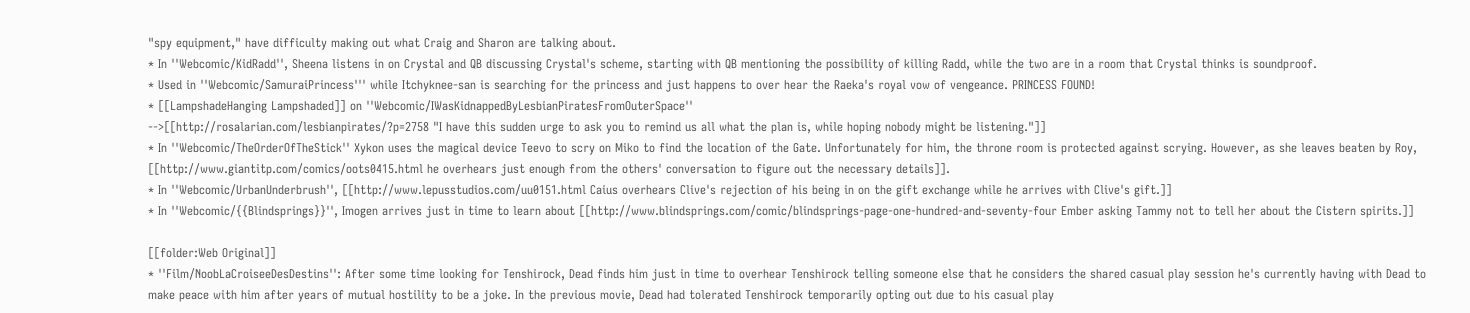"spy equipment," have difficulty making out what Craig and Sharon are talking about.
* In ''Webcomic/KidRadd'', Sheena listens in on Crystal and QB discussing Crystal's scheme, starting with QB mentioning the possibility of killing Radd, while the two are in a room that Crystal thinks is soundproof.
* Used in ''Webcomic/SamuraiPrincess''' while Itchyknee-san is searching for the princess and just happens to over hear the Raeka's royal vow of vengeance. PRINCESS FOUND!
* [[LampshadeHanging Lampshaded]] on ''Webcomic/IWasKidnappedByLesbianPiratesFromOuterSpace''
-->[[http://rosalarian.com/lesbianpirates/?p=2758 "I have this sudden urge to ask you to remind us all what the plan is, while hoping nobody might be listening."]]
* In ''Webcomic/TheOrderOfTheStick'' Xykon uses the magical device Teevo to scry on Miko to find the location of the Gate. Unfortunately for him, the throne room is protected against scrying. However, as she leaves beaten by Roy, [[http://www.giantitp.com/comics/oots0415.html he overhears just enough from the others' conversation to figure out the necessary details]].
* In ''Webcomic/UrbanUnderbrush'', [[http://www.lepusstudios.com/uu0151.html Caius overhears Clive's rejection of his being in on the gift exchange while he arrives with Clive's gift.]]
* In ''Webcomic/{{Blindsprings}}'', Imogen arrives just in time to learn about [[http://www.blindsprings.com/comic/blindsprings-page-one-hundred-and-seventy-four Ember asking Tammy not to tell her about the Cistern spirits.]]

[[folder:Web Original]]
* ''Film/NoobLaCroiseeDesDestins'': After some time looking for Tenshirock, Dead finds him just in time to overhear Tenshirock telling someone else that he considers the shared casual play session he's currently having with Dead to make peace with him after years of mutual hostility to be a joke. In the previous movie, Dead had tolerated Tenshirock temporarily opting out due to his casual play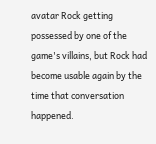avatar Rock getting possessed by one of the game's villains, but Rock had become usable again by the time that conversation happened.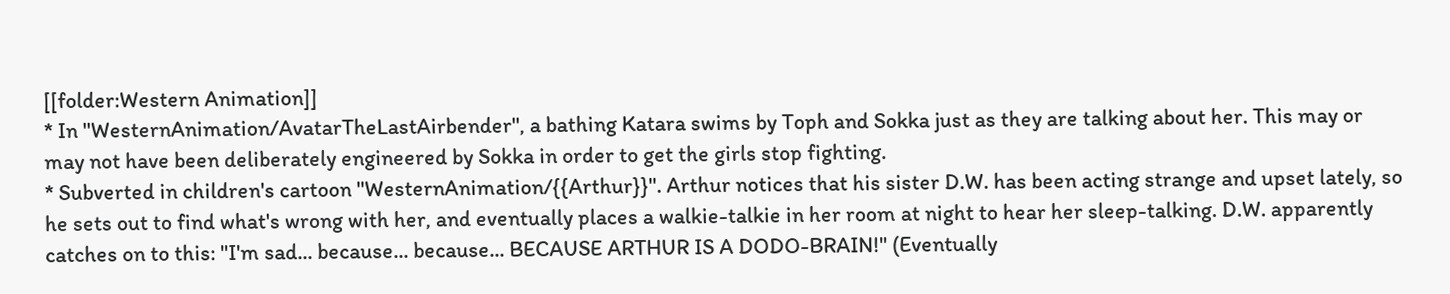[[folder:Western Animation]]
* In ''WesternAnimation/AvatarTheLastAirbender'', a bathing Katara swims by Toph and Sokka just as they are talking about her. This may or may not have been deliberately engineered by Sokka in order to get the girls stop fighting.
* Subverted in children's cartoon ''WesternAnimation/{{Arthur}}''. Arthur notices that his sister D.W. has been acting strange and upset lately, so he sets out to find what's wrong with her, and eventually places a walkie-talkie in her room at night to hear her sleep-talking. D.W. apparently catches on to this: "I'm sad... because... because... BECAUSE ARTHUR IS A DODO-BRAIN!" (Eventually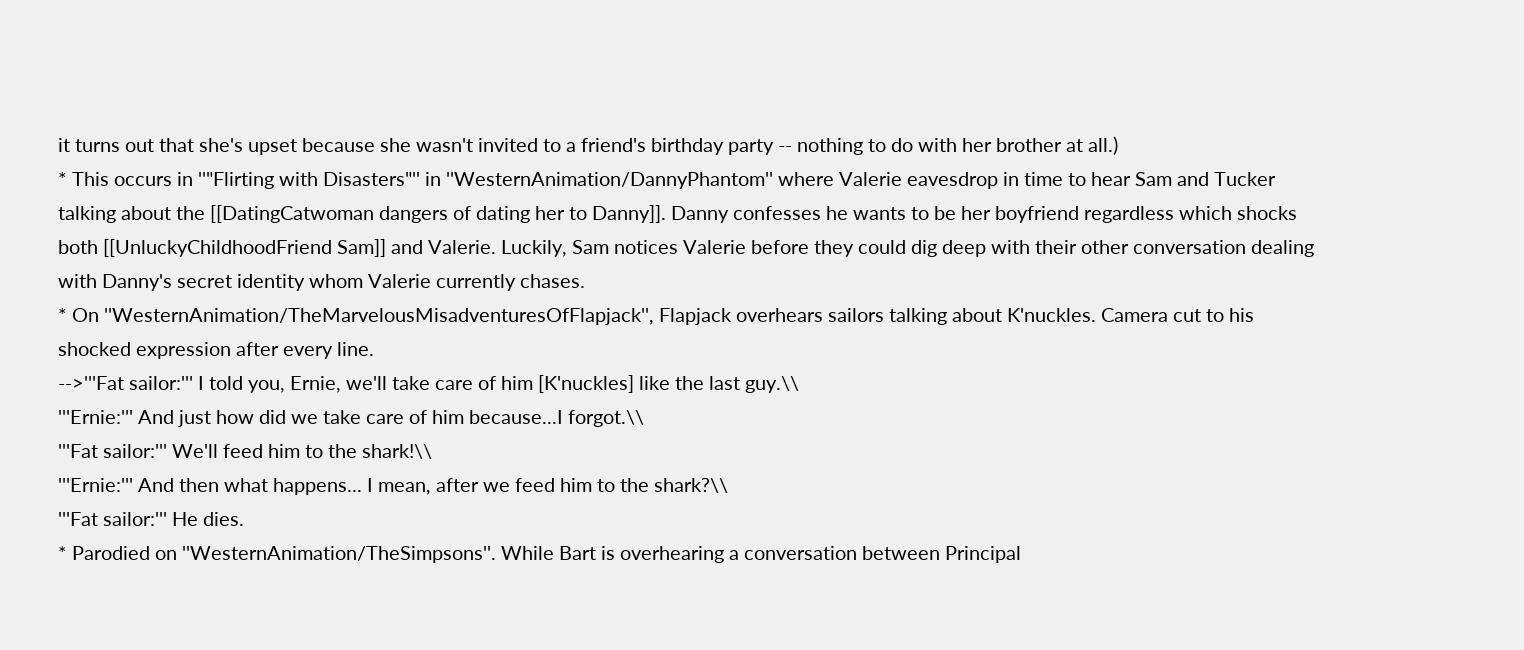it turns out that she's upset because she wasn't invited to a friend's birthday party -- nothing to do with her brother at all.)
* This occurs in ''"Flirting with Disasters"'' in ''WesternAnimation/DannyPhantom'' where Valerie eavesdrop in time to hear Sam and Tucker talking about the [[DatingCatwoman dangers of dating her to Danny]]. Danny confesses he wants to be her boyfriend regardless which shocks both [[UnluckyChildhoodFriend Sam]] and Valerie. Luckily, Sam notices Valerie before they could dig deep with their other conversation dealing with Danny's secret identity whom Valerie currently chases.
* On ''WesternAnimation/TheMarvelousMisadventuresOfFlapjack'', Flapjack overhears sailors talking about K'nuckles. Camera cut to his shocked expression after every line.
-->'''Fat sailor:''' I told you, Ernie, we'll take care of him [K'nuckles] like the last guy.\\
'''Ernie:''' And just how did we take care of him because...I forgot.\\
'''Fat sailor:''' We'll feed him to the shark!\\
'''Ernie:''' And then what happens... I mean, after we feed him to the shark?\\
'''Fat sailor:''' He dies.
* Parodied on ''WesternAnimation/TheSimpsons''. While Bart is overhearing a conversation between Principal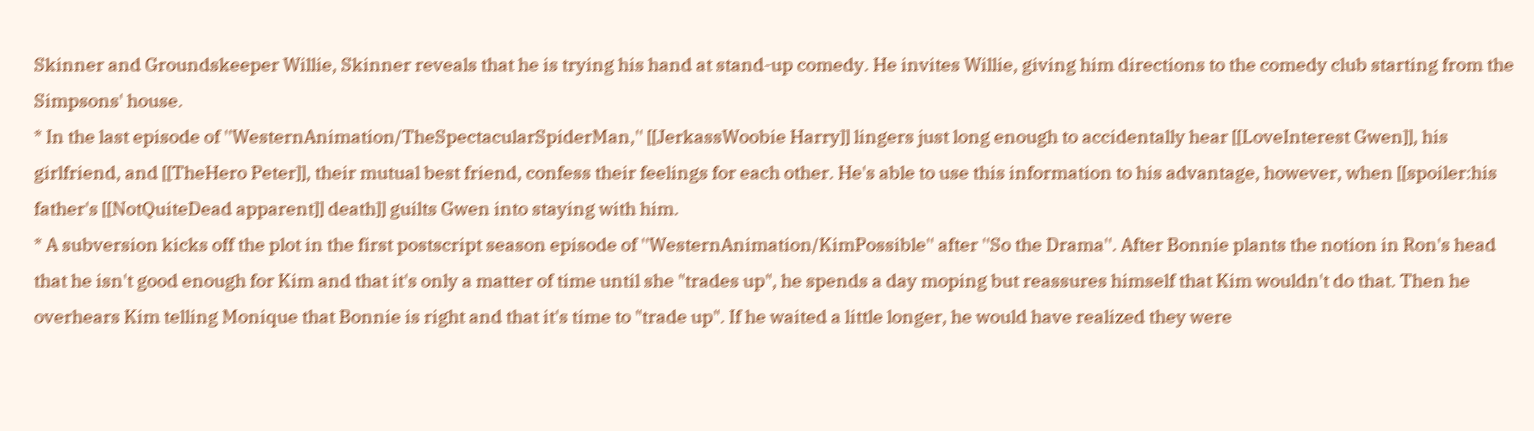Skinner and Groundskeeper Willie, Skinner reveals that he is trying his hand at stand-up comedy. He invites Willie, giving him directions to the comedy club starting from the Simpsons' house.
* In the last episode of ''WesternAnimation/TheSpectacularSpiderMan,'' [[JerkassWoobie Harry]] lingers just long enough to accidentally hear [[LoveInterest Gwen]], his girlfriend, and [[TheHero Peter]], their mutual best friend, confess their feelings for each other. He's able to use this information to his advantage, however, when [[spoiler:his father's [[NotQuiteDead apparent]] death]] guilts Gwen into staying with him.
* A subversion kicks off the plot in the first postscript season episode of ''WesternAnimation/KimPossible'' after ''So the Drama''. After Bonnie plants the notion in Ron's head that he isn't good enough for Kim and that it's only a matter of time until she "trades up", he spends a day moping but reassures himself that Kim wouldn't do that. Then he overhears Kim telling Monique that Bonnie is right and that it's time to "trade up". If he waited a little longer, he would have realized they were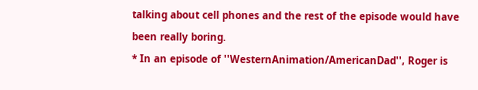talking about cell phones and the rest of the episode would have been really boring.
* In an episode of ''WesternAnimation/AmericanDad'', Roger is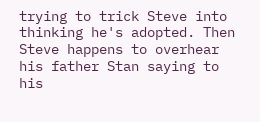trying to trick Steve into thinking he's adopted. Then Steve happens to overhear his father Stan saying to his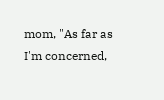mom, "As far as I'm concerned,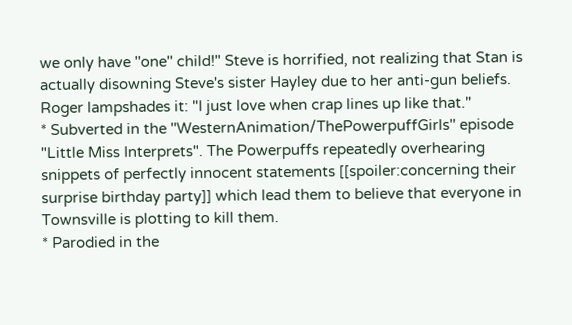we only have ''one'' child!" Steve is horrified, not realizing that Stan is actually disowning Steve's sister Hayley due to her anti-gun beliefs. Roger lampshades it: "I just love when crap lines up like that."
* Subverted in the ''WesternAnimation/ThePowerpuffGirls'' episode "Little Miss Interprets". The Powerpuffs repeatedly overhearing snippets of perfectly innocent statements [[spoiler:concerning their surprise birthday party]] which lead them to believe that everyone in Townsville is plotting to kill them.
* Parodied in the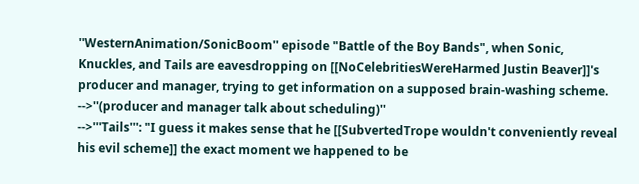''WesternAnimation/SonicBoom'' episode "Battle of the Boy Bands", when Sonic, Knuckles, and Tails are eavesdropping on [[NoCelebritiesWereHarmed Justin Beaver]]'s producer and manager, trying to get information on a supposed brain-washing scheme.
-->''(producer and manager talk about scheduling)''
-->'''Tails''': "I guess it makes sense that he [[SubvertedTrope wouldn't conveniently reveal his evil scheme]] the exact moment we happened to be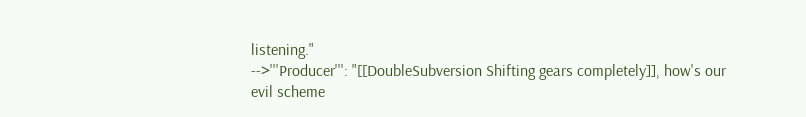listening."
-->'''Producer''': "[[DoubleSubversion Shifting gears completely]], how's our evil scheme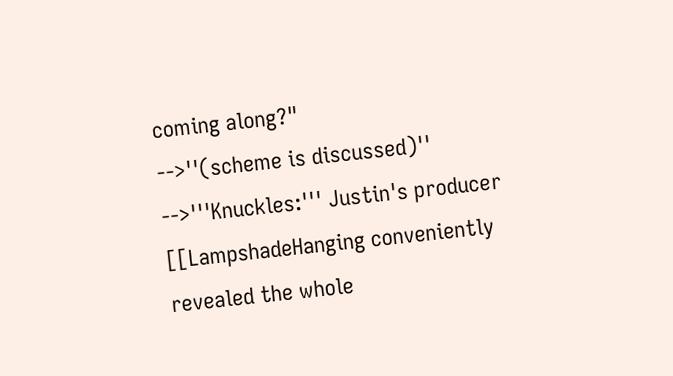coming along?"
-->''(scheme is discussed)''
-->'''Knuckles:''' Justin's producer [[LampshadeHanging conveniently revealed the whole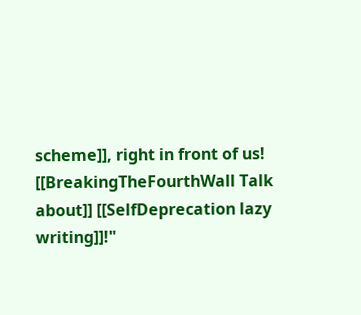scheme]], right in front of us! [[BreakingTheFourthWall Talk about]] [[SelfDeprecation lazy writing]]!"